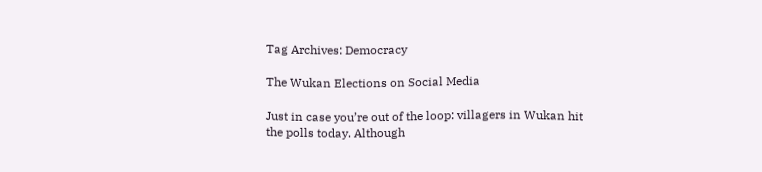Tag Archives: Democracy

The Wukan Elections on Social Media

Just in case you’re out of the loop: villagers in Wukan hit the polls today. Although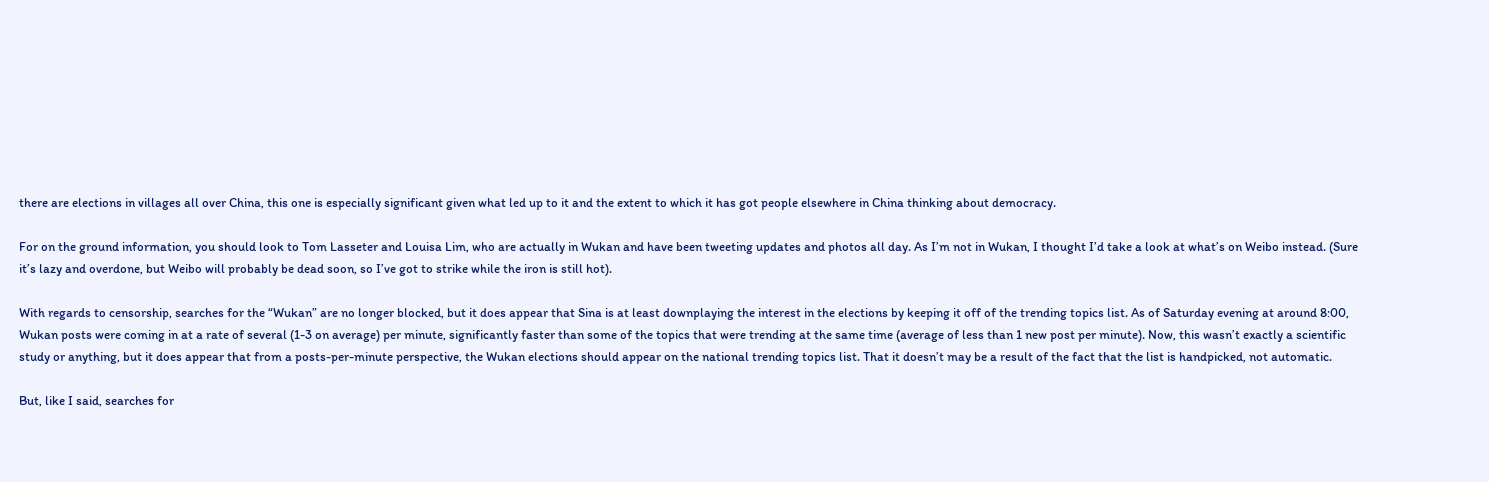there are elections in villages all over China, this one is especially significant given what led up to it and the extent to which it has got people elsewhere in China thinking about democracy.

For on the ground information, you should look to Tom Lasseter and Louisa Lim, who are actually in Wukan and have been tweeting updates and photos all day. As I’m not in Wukan, I thought I’d take a look at what’s on Weibo instead. (Sure it’s lazy and overdone, but Weibo will probably be dead soon, so I’ve got to strike while the iron is still hot).

With regards to censorship, searches for the “Wukan” are no longer blocked, but it does appear that Sina is at least downplaying the interest in the elections by keeping it off of the trending topics list. As of Saturday evening at around 8:00, Wukan posts were coming in at a rate of several (1-3 on average) per minute, significantly faster than some of the topics that were trending at the same time (average of less than 1 new post per minute). Now, this wasn’t exactly a scientific study or anything, but it does appear that from a posts-per-minute perspective, the Wukan elections should appear on the national trending topics list. That it doesn’t may be a result of the fact that the list is handpicked, not automatic.

But, like I said, searches for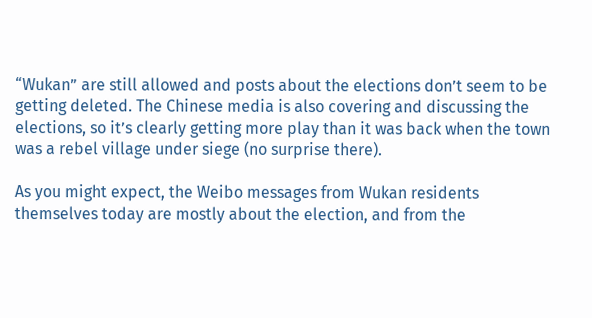“Wukan” are still allowed and posts about the elections don’t seem to be getting deleted. The Chinese media is also covering and discussing the elections, so it’s clearly getting more play than it was back when the town was a rebel village under siege (no surprise there).

As you might expect, the Weibo messages from Wukan residents themselves today are mostly about the election, and from the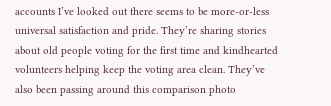accounts I’ve looked out there seems to be more-or-less universal satisfaction and pride. They’re sharing stories about old people voting for the first time and kindhearted volunteers helping keep the voting area clean. They’ve also been passing around this comparison photo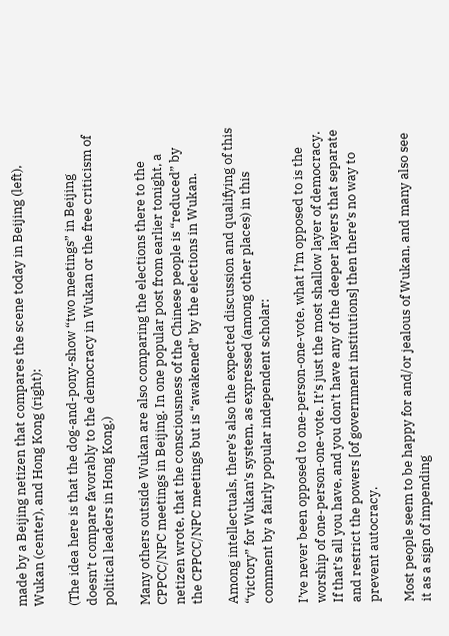made by a Beijing netizen that compares the scene today in Beijing (left), Wukan (center), and Hong Kong (right):

(The idea here is that the dog-and-pony-show “two meetings” in Beijing doesn’t compare favorably to the democracy in Wukan or the free criticism of political leaders in Hong Kong.)

Many others outside Wukan are also comparing the elections there to the CPPCC/NPC meetings in Beijing. In one popular post from earlier tonight, a netizen wrote, that the consciousness of the Chinese people is “reduced” by the CPPCC/NPC meetings but is “awakened” by the elections in Wukan.

Among intellectuals, there’s also the expected discussion and qualifying of this “victory” for Wukan’s system, as expressed (among other places) in this comment by a fairly popular independent scholar:

I’ve never been opposed to one-person-one-vote, what I’m opposed to is the worship of one-person-one-vote. It’s just the most shallow layer of democracy. If that’s all you have, and you don’t have any of the deeper layers that separate and restrict the powers [of government institutions] then there’s no way to prevent autocracy.

Most people seem to be happy for and/or jealous of Wukan, and many also see it as a sign of impending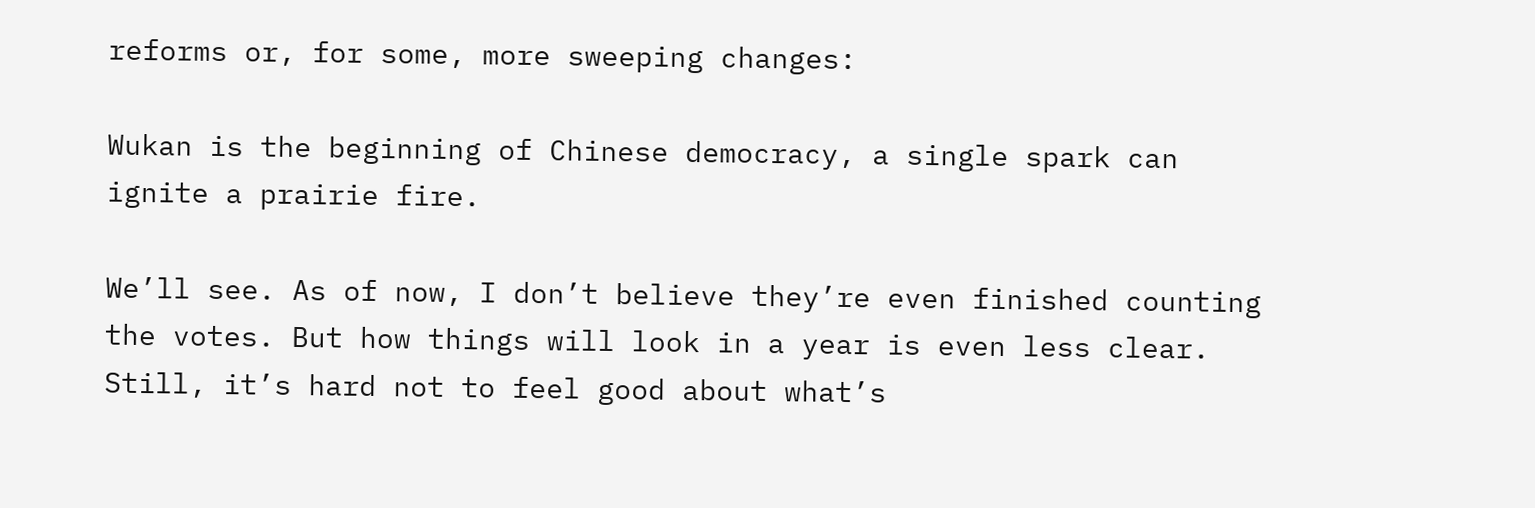reforms or, for some, more sweeping changes:

Wukan is the beginning of Chinese democracy, a single spark can ignite a prairie fire.

We’ll see. As of now, I don’t believe they’re even finished counting the votes. But how things will look in a year is even less clear. Still, it’s hard not to feel good about what’s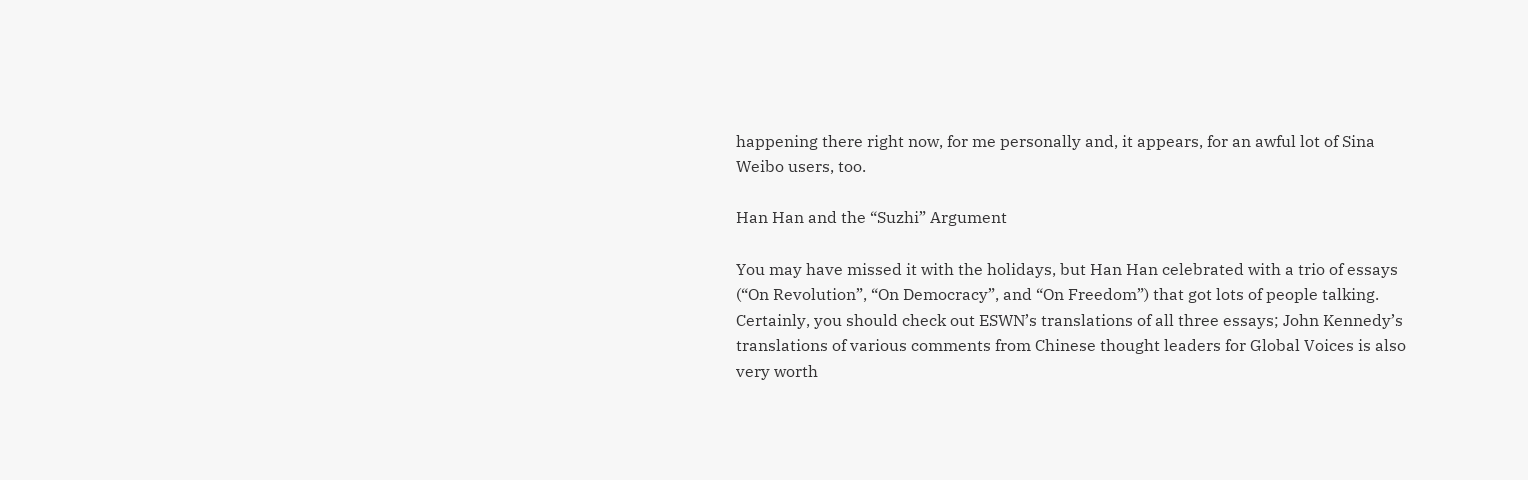happening there right now, for me personally and, it appears, for an awful lot of Sina Weibo users, too.

Han Han and the “Suzhi” Argument

You may have missed it with the holidays, but Han Han celebrated with a trio of essays (“On Revolution”, “On Democracy”, and “On Freedom”) that got lots of people talking. Certainly, you should check out ESWN’s translations of all three essays; John Kennedy’s translations of various comments from Chinese thought leaders for Global Voices is also very worth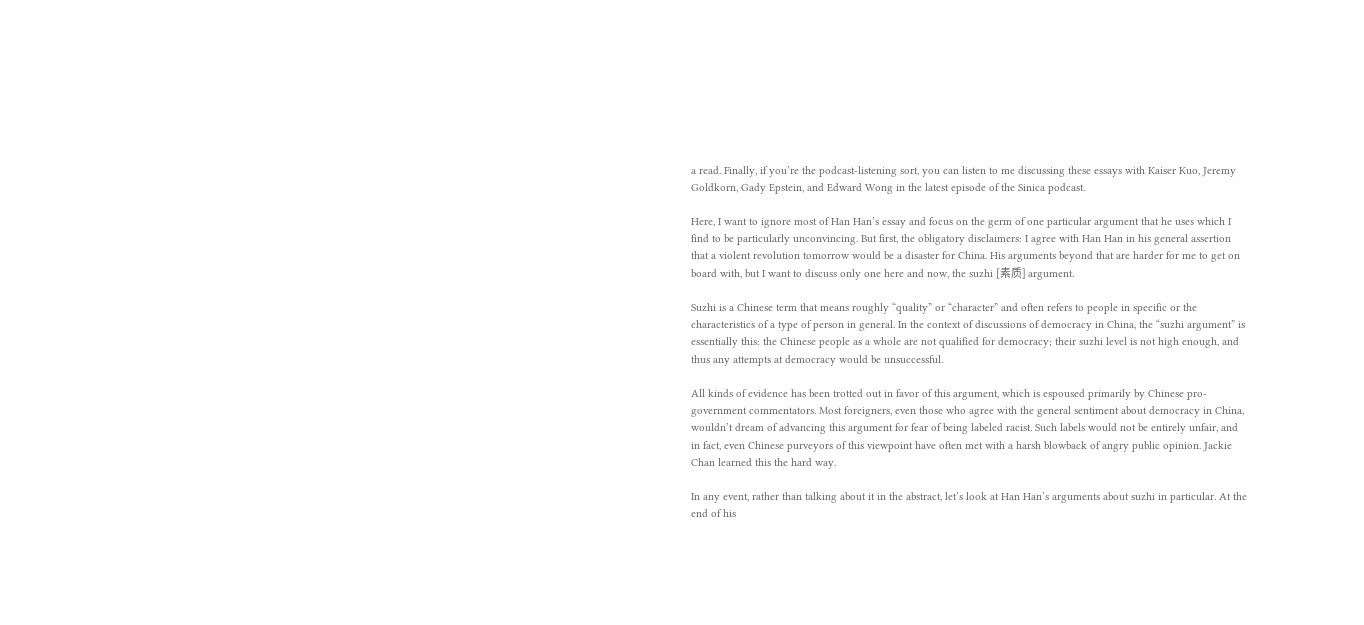a read. Finally, if you’re the podcast-listening sort, you can listen to me discussing these essays with Kaiser Kuo, Jeremy Goldkorn, Gady Epstein, and Edward Wong in the latest episode of the Sinica podcast.

Here, I want to ignore most of Han Han’s essay and focus on the germ of one particular argument that he uses which I find to be particularly unconvincing. But first, the obligatory disclaimers: I agree with Han Han in his general assertion that a violent revolution tomorrow would be a disaster for China. His arguments beyond that are harder for me to get on board with, but I want to discuss only one here and now, the suzhi [素质] argument.

Suzhi is a Chinese term that means roughly “quality” or “character” and often refers to people in specific or the characteristics of a type of person in general. In the context of discussions of democracy in China, the “suzhi argument” is essentially this: the Chinese people as a whole are not qualified for democracy; their suzhi level is not high enough, and thus any attempts at democracy would be unsuccessful.

All kinds of evidence has been trotted out in favor of this argument, which is espoused primarily by Chinese pro-government commentators. Most foreigners, even those who agree with the general sentiment about democracy in China, wouldn’t dream of advancing this argument for fear of being labeled racist. Such labels would not be entirely unfair, and in fact, even Chinese purveyors of this viewpoint have often met with a harsh blowback of angry public opinion. Jackie Chan learned this the hard way.

In any event, rather than talking about it in the abstract, let’s look at Han Han’s arguments about suzhi in particular. At the end of his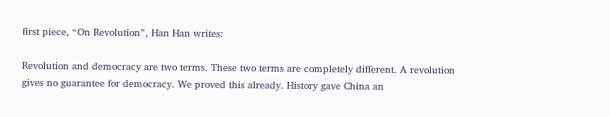first piece, “On Revolution”, Han Han writes:

Revolution and democracy are two terms. These two terms are completely different. A revolution gives no guarantee for democracy. We proved this already. History gave China an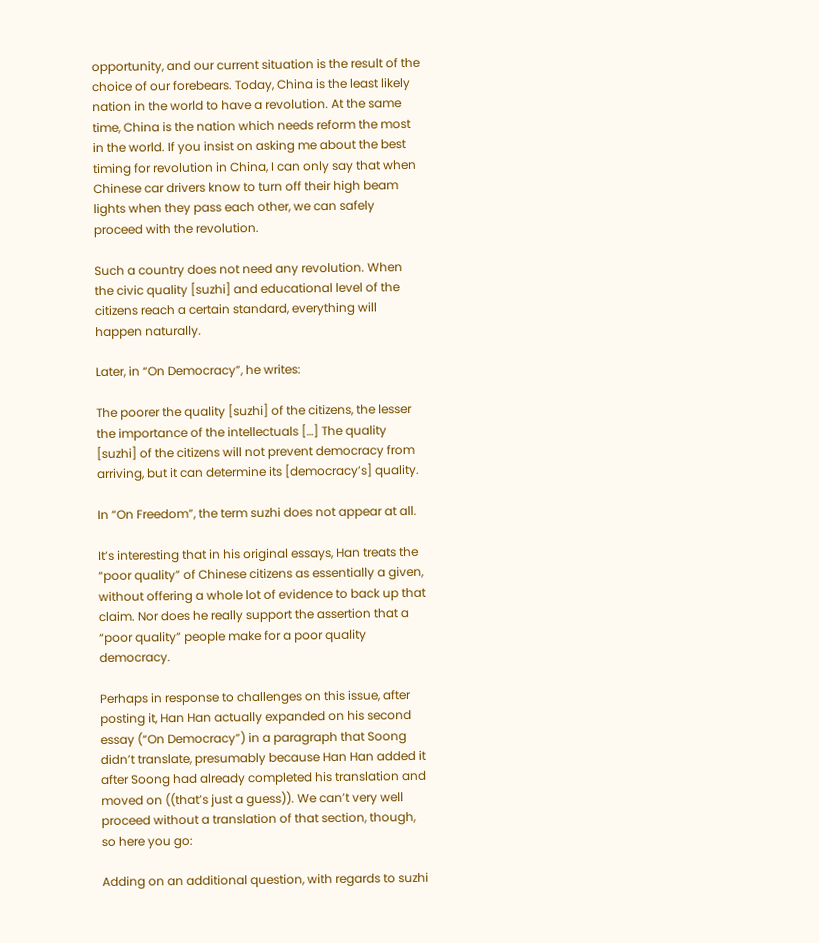opportunity, and our current situation is the result of the choice of our forebears. Today, China is the least likely nation in the world to have a revolution. At the same time, China is the nation which needs reform the most in the world. If you insist on asking me about the best timing for revolution in China, I can only say that when Chinese car drivers know to turn off their high beam lights when they pass each other, we can safely proceed with the revolution.

Such a country does not need any revolution. When the civic quality [suzhi] and educational level of the citizens reach a certain standard, everything will happen naturally.

Later, in “On Democracy”, he writes:

The poorer the quality [suzhi] of the citizens, the lesser the importance of the intellectuals […] The quality [suzhi] of the citizens will not prevent democracy from arriving, but it can determine its [democracy’s] quality.

In “On Freedom”, the term suzhi does not appear at all.

It’s interesting that in his original essays, Han treats the “poor quality” of Chinese citizens as essentially a given, without offering a whole lot of evidence to back up that claim. Nor does he really support the assertion that a “poor quality” people make for a poor quality democracy.

Perhaps in response to challenges on this issue, after posting it, Han Han actually expanded on his second essay (“On Democracy”) in a paragraph that Soong didn’t translate, presumably because Han Han added it after Soong had already completed his translation and moved on ((that’s just a guess)). We can’t very well proceed without a translation of that section, though, so here you go:

Adding on an additional question, with regards to suzhi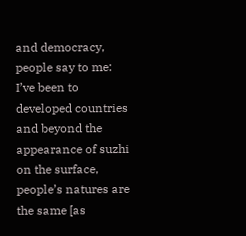and democracy, people say to me: I’ve been to developed countries and beyond the appearance of suzhi on the surface, people’s natures are the same [as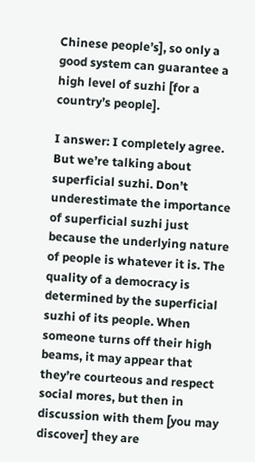Chinese people’s], so only a good system can guarantee a high level of suzhi [for a country’s people].

I answer: I completely agree. But we’re talking about superficial suzhi. Don’t underestimate the importance of superficial suzhi just because the underlying nature of people is whatever it is. The quality of a democracy is determined by the superficial suzhi of its people. When someone turns off their high beams, it may appear that they’re courteous and respect social mores, but then in discussion with them [you may discover] they are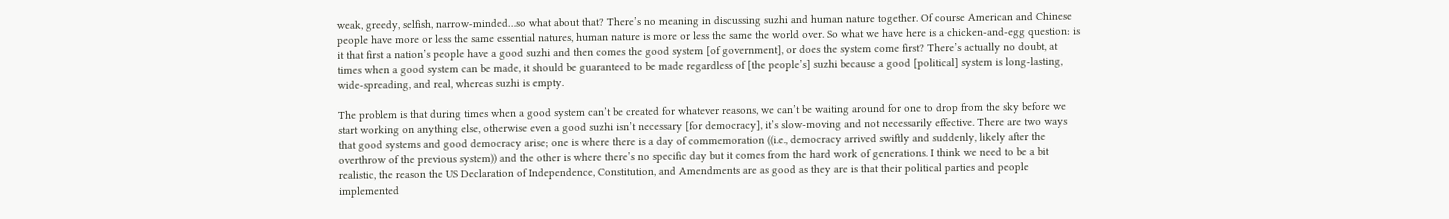weak, greedy, selfish, narrow-minded…so what about that? There’s no meaning in discussing suzhi and human nature together. Of course American and Chinese people have more or less the same essential natures, human nature is more or less the same the world over. So what we have here is a chicken-and-egg question: is it that first a nation’s people have a good suzhi and then comes the good system [of government], or does the system come first? There’s actually no doubt, at times when a good system can be made, it should be guaranteed to be made regardless of [the people’s] suzhi because a good [political] system is long-lasting, wide-spreading, and real, whereas suzhi is empty.

The problem is that during times when a good system can’t be created for whatever reasons, we can’t be waiting around for one to drop from the sky before we start working on anything else, otherwise even a good suzhi isn’t necessary [for democracy], it’s slow-moving and not necessarily effective. There are two ways that good systems and good democracy arise; one is where there is a day of commemoration ((i.e., democracy arrived swiftly and suddenly, likely after the overthrow of the previous system)) and the other is where there’s no specific day but it comes from the hard work of generations. I think we need to be a bit realistic, the reason the US Declaration of Independence, Constitution, and Amendments are as good as they are is that their political parties and people implemented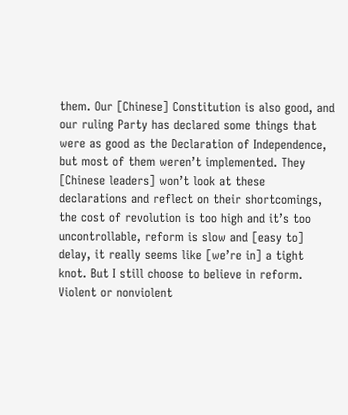them. Our [Chinese] Constitution is also good, and our ruling Party has declared some things that were as good as the Declaration of Independence, but most of them weren’t implemented. They [Chinese leaders] won’t look at these declarations and reflect on their shortcomings, the cost of revolution is too high and it’s too uncontrollable, reform is slow and [easy to] delay, it really seems like [we’re in] a tight knot. But I still choose to believe in reform. Violent or nonviolent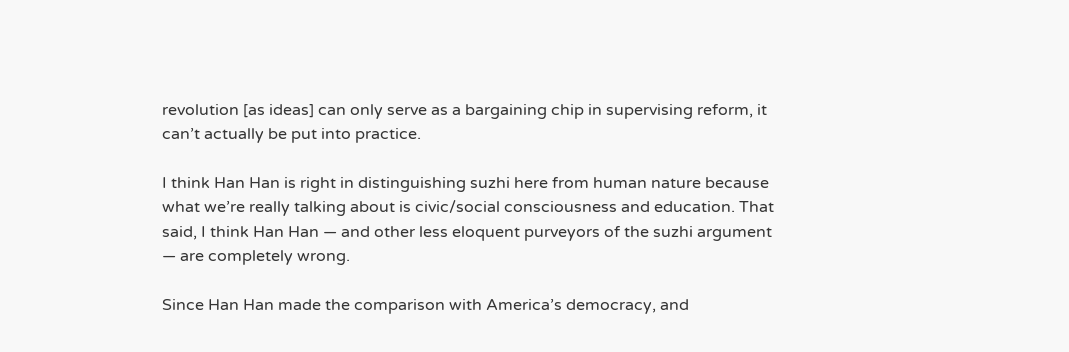revolution [as ideas] can only serve as a bargaining chip in supervising reform, it can’t actually be put into practice.

I think Han Han is right in distinguishing suzhi here from human nature because what we’re really talking about is civic/social consciousness and education. That said, I think Han Han — and other less eloquent purveyors of the suzhi argument — are completely wrong.

Since Han Han made the comparison with America’s democracy, and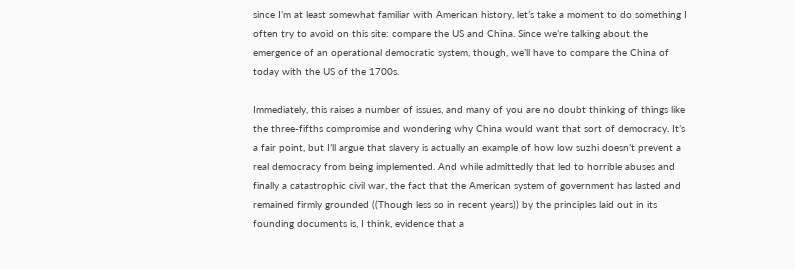since I’m at least somewhat familiar with American history, let’s take a moment to do something I often try to avoid on this site: compare the US and China. Since we’re talking about the emergence of an operational democratic system, though, we’ll have to compare the China of today with the US of the 1700s.

Immediately, this raises a number of issues, and many of you are no doubt thinking of things like the three-fifths compromise and wondering why China would want that sort of democracy. It’s a fair point, but I’ll argue that slavery is actually an example of how low suzhi doesn’t prevent a real democracy from being implemented. And while admittedly that led to horrible abuses and finally a catastrophic civil war, the fact that the American system of government has lasted and remained firmly grounded ((Though less so in recent years)) by the principles laid out in its founding documents is, I think, evidence that a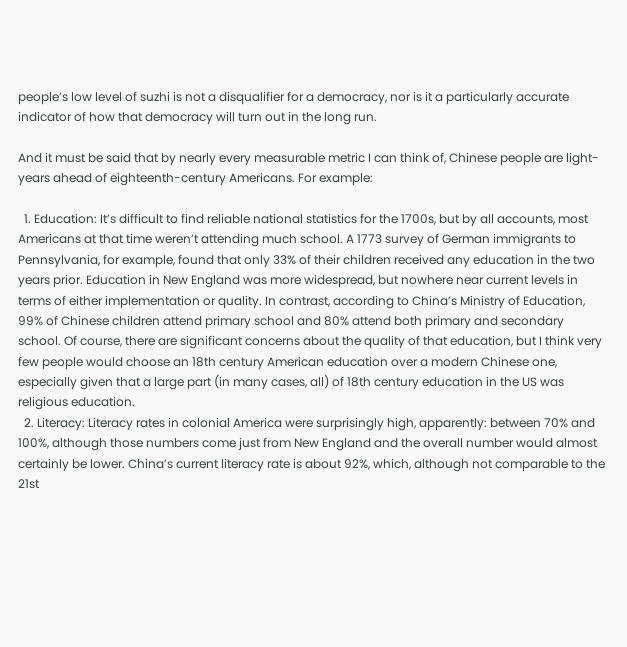people’s low level of suzhi is not a disqualifier for a democracy, nor is it a particularly accurate indicator of how that democracy will turn out in the long run.

And it must be said that by nearly every measurable metric I can think of, Chinese people are light-years ahead of eighteenth-century Americans. For example:

  1. Education: It’s difficult to find reliable national statistics for the 1700s, but by all accounts, most Americans at that time weren’t attending much school. A 1773 survey of German immigrants to Pennsylvania, for example, found that only 33% of their children received any education in the two years prior. Education in New England was more widespread, but nowhere near current levels in terms of either implementation or quality. In contrast, according to China’s Ministry of Education, 99% of Chinese children attend primary school and 80% attend both primary and secondary school. Of course, there are significant concerns about the quality of that education, but I think very few people would choose an 18th century American education over a modern Chinese one, especially given that a large part (in many cases, all) of 18th century education in the US was religious education.
  2. Literacy: Literacy rates in colonial America were surprisingly high, apparently: between 70% and 100%, although those numbers come just from New England and the overall number would almost certainly be lower. China’s current literacy rate is about 92%, which, although not comparable to the 21st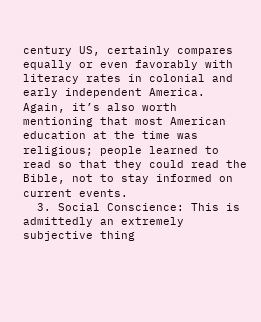century US, certainly compares equally or even favorably with literacy rates in colonial and early independent America. Again, it’s also worth mentioning that most American education at the time was religious; people learned to read so that they could read the Bible, not to stay informed on current events.
  3. Social Conscience: This is admittedly an extremely subjective thing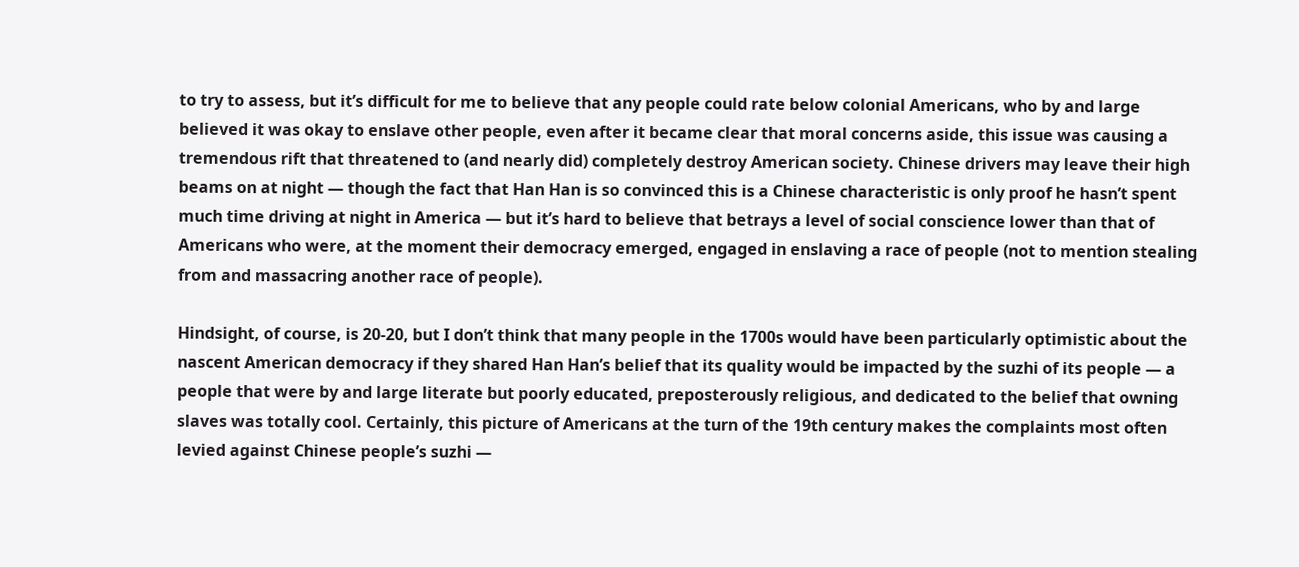to try to assess, but it’s difficult for me to believe that any people could rate below colonial Americans, who by and large believed it was okay to enslave other people, even after it became clear that moral concerns aside, this issue was causing a tremendous rift that threatened to (and nearly did) completely destroy American society. Chinese drivers may leave their high beams on at night — though the fact that Han Han is so convinced this is a Chinese characteristic is only proof he hasn’t spent much time driving at night in America — but it’s hard to believe that betrays a level of social conscience lower than that of Americans who were, at the moment their democracy emerged, engaged in enslaving a race of people (not to mention stealing from and massacring another race of people).

Hindsight, of course, is 20-20, but I don’t think that many people in the 1700s would have been particularly optimistic about the nascent American democracy if they shared Han Han’s belief that its quality would be impacted by the suzhi of its people — a people that were by and large literate but poorly educated, preposterously religious, and dedicated to the belief that owning slaves was totally cool. Certainly, this picture of Americans at the turn of the 19th century makes the complaints most often levied against Chinese people’s suzhi —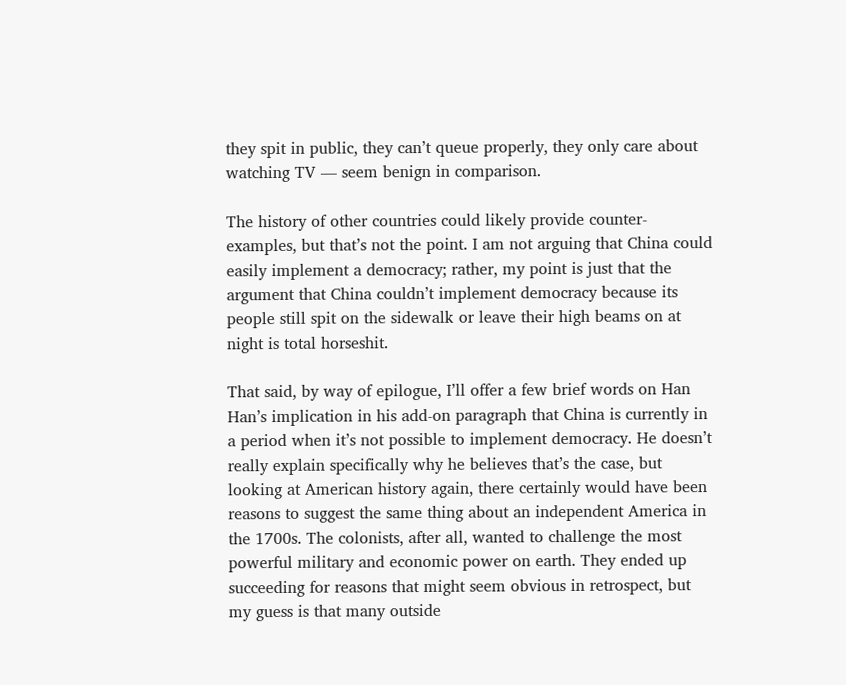they spit in public, they can’t queue properly, they only care about watching TV — seem benign in comparison.

The history of other countries could likely provide counter-examples, but that’s not the point. I am not arguing that China could easily implement a democracy; rather, my point is just that the argument that China couldn’t implement democracy because its people still spit on the sidewalk or leave their high beams on at night is total horseshit.

That said, by way of epilogue, I’ll offer a few brief words on Han Han’s implication in his add-on paragraph that China is currently in a period when it’s not possible to implement democracy. He doesn’t really explain specifically why he believes that’s the case, but looking at American history again, there certainly would have been reasons to suggest the same thing about an independent America in the 1700s. The colonists, after all, wanted to challenge the most powerful military and economic power on earth. They ended up succeeding for reasons that might seem obvious in retrospect, but my guess is that many outside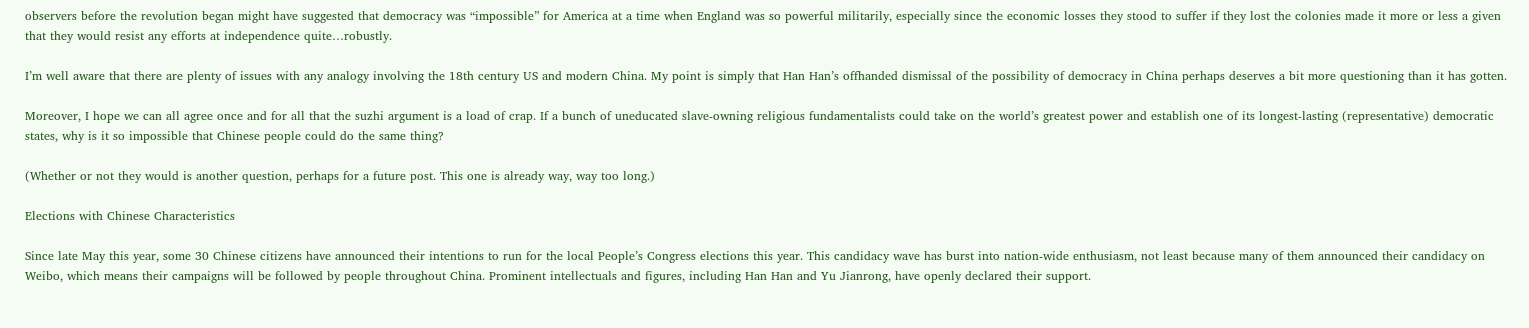observers before the revolution began might have suggested that democracy was “impossible” for America at a time when England was so powerful militarily, especially since the economic losses they stood to suffer if they lost the colonies made it more or less a given that they would resist any efforts at independence quite…robustly.

I’m well aware that there are plenty of issues with any analogy involving the 18th century US and modern China. My point is simply that Han Han’s offhanded dismissal of the possibility of democracy in China perhaps deserves a bit more questioning than it has gotten.

Moreover, I hope we can all agree once and for all that the suzhi argument is a load of crap. If a bunch of uneducated slave-owning religious fundamentalists could take on the world’s greatest power and establish one of its longest-lasting (representative) democratic states, why is it so impossible that Chinese people could do the same thing?

(Whether or not they would is another question, perhaps for a future post. This one is already way, way too long.)

Elections with Chinese Characteristics

Since late May this year, some 30 Chinese citizens have announced their intentions to run for the local People’s Congress elections this year. This candidacy wave has burst into nation-wide enthusiasm, not least because many of them announced their candidacy on Weibo, which means their campaigns will be followed by people throughout China. Prominent intellectuals and figures, including Han Han and Yu Jianrong, have openly declared their support.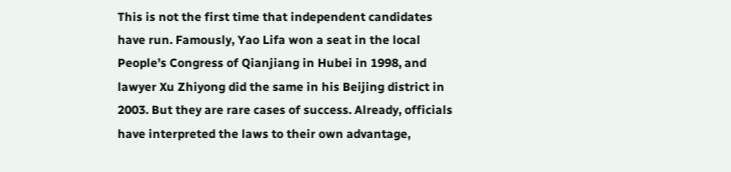This is not the first time that independent candidates have run. Famously, Yao Lifa won a seat in the local People’s Congress of Qianjiang in Hubei in 1998, and lawyer Xu Zhiyong did the same in his Beijing district in 2003. But they are rare cases of success. Already, officials have interpreted the laws to their own advantage,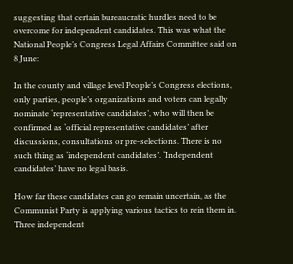suggesting that certain bureaucratic hurdles need to be overcome for independent candidates. This was what the National People’s Congress Legal Affairs Committee said on 8 June:

In the county and village level People’s Congress elections, only parties, people’s organizations and voters can legally nominate ‘representative candidates’, who will then be confirmed as ‘official representative candidates’ after discussions, consultations or pre-selections. There is no such thing as ‘independent candidates’. ‘Independent candidates’ have no legal basis.

How far these candidates can go remain uncertain, as the Communist Party is applying various tactics to rein them in. Three independent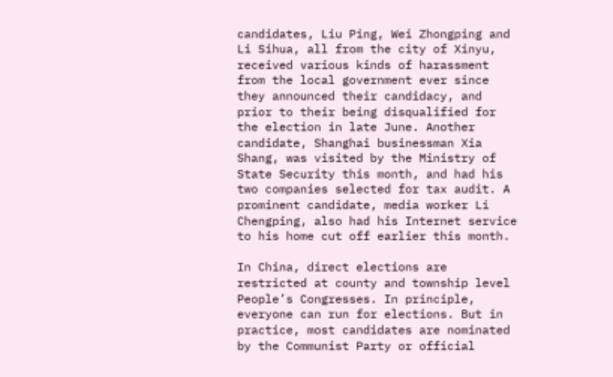candidates, Liu Ping, Wei Zhongping and Li Sihua, all from the city of Xinyu, received various kinds of harassment from the local government ever since they announced their candidacy, and prior to their being disqualified for the election in late June. Another candidate, Shanghai businessman Xia Shang, was visited by the Ministry of State Security this month, and had his two companies selected for tax audit. A prominent candidate, media worker Li Chengping, also had his Internet service to his home cut off earlier this month.

In China, direct elections are restricted at county and township level People’s Congresses. In principle, everyone can run for elections. But in practice, most candidates are nominated by the Communist Party or official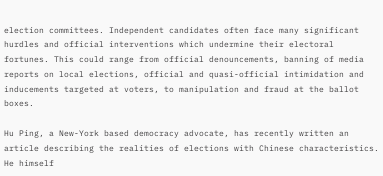election committees. Independent candidates often face many significant hurdles and official interventions which undermine their electoral fortunes. This could range from official denouncements, banning of media reports on local elections, official and quasi-official intimidation and inducements targeted at voters, to manipulation and fraud at the ballot boxes.

Hu Ping, a New-York based democracy advocate, has recently written an article describing the realities of elections with Chinese characteristics. He himself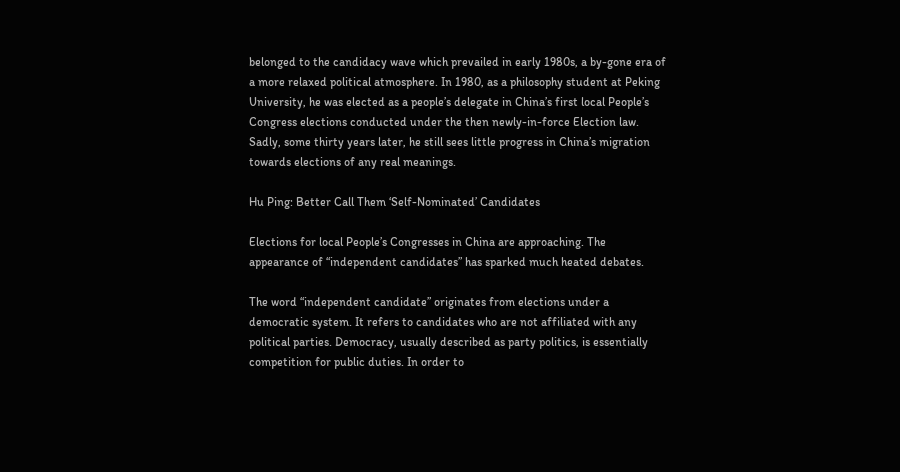belonged to the candidacy wave which prevailed in early 1980s, a by-gone era of a more relaxed political atmosphere. In 1980, as a philosophy student at Peking University, he was elected as a people’s delegate in China’s first local People’s Congress elections conducted under the then newly-in-force Election law. Sadly, some thirty years later, he still sees little progress in China’s migration towards elections of any real meanings.

Hu Ping: Better Call Them ‘Self-Nominated’ Candidates

Elections for local People’s Congresses in China are approaching. The appearance of “independent candidates” has sparked much heated debates.

The word “independent candidate” originates from elections under a democratic system. It refers to candidates who are not affiliated with any political parties. Democracy, usually described as party politics, is essentially competition for public duties. In order to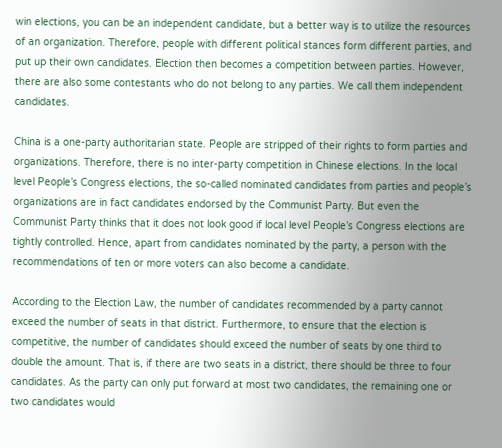win elections, you can be an independent candidate, but a better way is to utilize the resources of an organization. Therefore, people with different political stances form different parties, and put up their own candidates. Election then becomes a competition between parties. However, there are also some contestants who do not belong to any parties. We call them independent candidates.

China is a one-party authoritarian state. People are stripped of their rights to form parties and organizations. Therefore, there is no inter-party competition in Chinese elections. In the local level People’s Congress elections, the so-called nominated candidates from parties and people’s organizations are in fact candidates endorsed by the Communist Party. But even the Communist Party thinks that it does not look good if local level People’s Congress elections are tightly controlled. Hence, apart from candidates nominated by the party, a person with the recommendations of ten or more voters can also become a candidate.

According to the Election Law, the number of candidates recommended by a party cannot exceed the number of seats in that district. Furthermore, to ensure that the election is competitive, the number of candidates should exceed the number of seats by one third to double the amount. That is, if there are two seats in a district, there should be three to four candidates. As the party can only put forward at most two candidates, the remaining one or two candidates would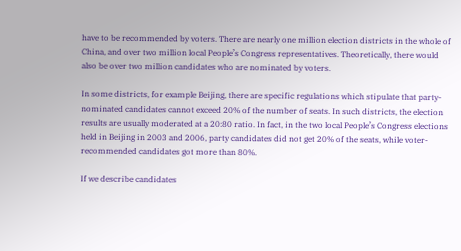have to be recommended by voters. There are nearly one million election districts in the whole of China, and over two million local People’s Congress representatives. Theoretically, there would also be over two million candidates who are nominated by voters.

In some districts, for example Beijing, there are specific regulations which stipulate that party-nominated candidates cannot exceed 20% of the number of seats. In such districts, the election results are usually moderated at a 20:80 ratio. In fact, in the two local People’s Congress elections held in Beijing in 2003 and 2006, party candidates did not get 20% of the seats, while voter-recommended candidates got more than 80%.

If we describe candidates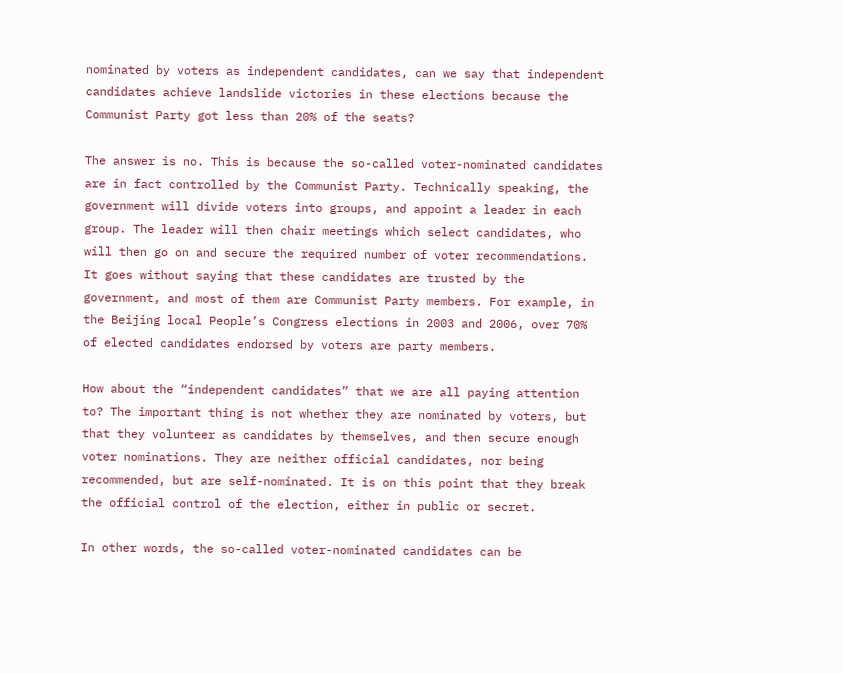nominated by voters as independent candidates, can we say that independent candidates achieve landslide victories in these elections because the Communist Party got less than 20% of the seats?

The answer is no. This is because the so-called voter-nominated candidates are in fact controlled by the Communist Party. Technically speaking, the government will divide voters into groups, and appoint a leader in each group. The leader will then chair meetings which select candidates, who will then go on and secure the required number of voter recommendations. It goes without saying that these candidates are trusted by the government, and most of them are Communist Party members. For example, in the Beijing local People’s Congress elections in 2003 and 2006, over 70% of elected candidates endorsed by voters are party members.

How about the “independent candidates” that we are all paying attention to? The important thing is not whether they are nominated by voters, but that they volunteer as candidates by themselves, and then secure enough voter nominations. They are neither official candidates, nor being recommended, but are self-nominated. It is on this point that they break the official control of the election, either in public or secret.

In other words, the so-called voter-nominated candidates can be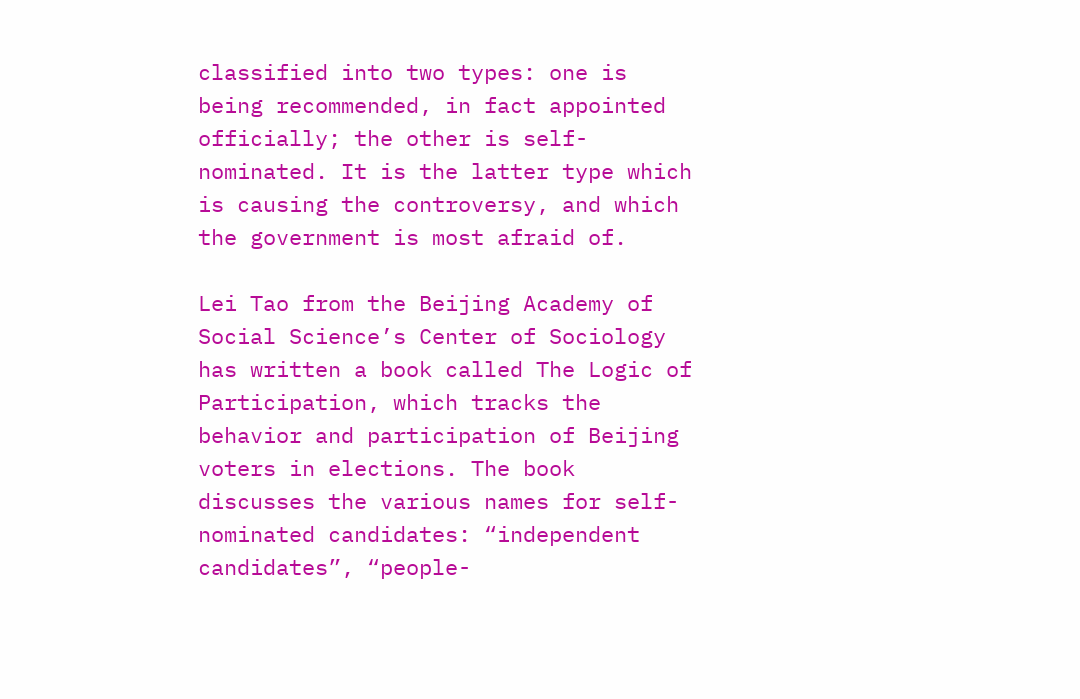classified into two types: one is being recommended, in fact appointed officially; the other is self-nominated. It is the latter type which is causing the controversy, and which the government is most afraid of.

Lei Tao from the Beijing Academy of Social Science’s Center of Sociology has written a book called The Logic of Participation, which tracks the behavior and participation of Beijing voters in elections. The book discusses the various names for self-nominated candidates: “independent candidates”, “people-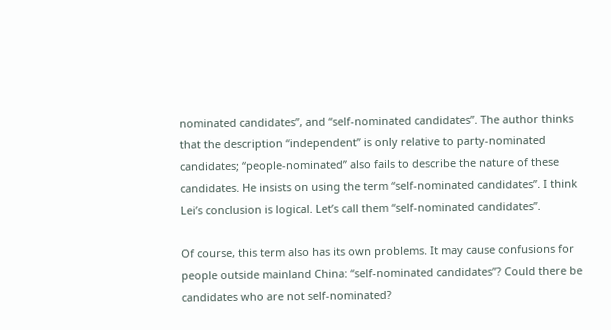nominated candidates”, and “self-nominated candidates”. The author thinks that the description “independent” is only relative to party-nominated candidates; “people-nominated” also fails to describe the nature of these candidates. He insists on using the term “self-nominated candidates”. I think Lei’s conclusion is logical. Let’s call them “self-nominated candidates”.

Of course, this term also has its own problems. It may cause confusions for people outside mainland China: “self-nominated candidates”? Could there be candidates who are not self-nominated?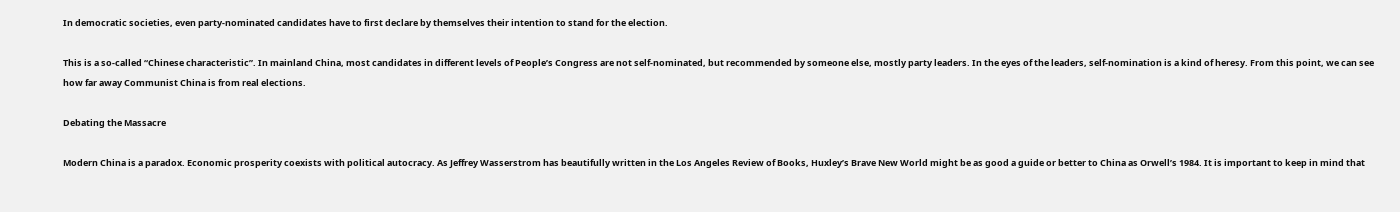In democratic societies, even party-nominated candidates have to first declare by themselves their intention to stand for the election.

This is a so-called “Chinese characteristic”. In mainland China, most candidates in different levels of People’s Congress are not self-nominated, but recommended by someone else, mostly party leaders. In the eyes of the leaders, self-nomination is a kind of heresy. From this point, we can see how far away Communist China is from real elections.

Debating the Massacre

Modern China is a paradox. Economic prosperity coexists with political autocracy. As Jeffrey Wasserstrom has beautifully written in the Los Angeles Review of Books, Huxley’s Brave New World might be as good a guide or better to China as Orwell’s 1984. It is important to keep in mind that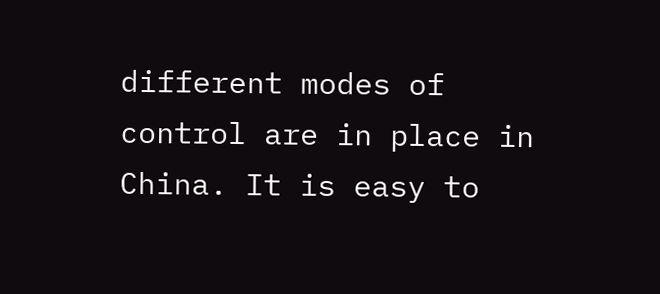different modes of control are in place in China. It is easy to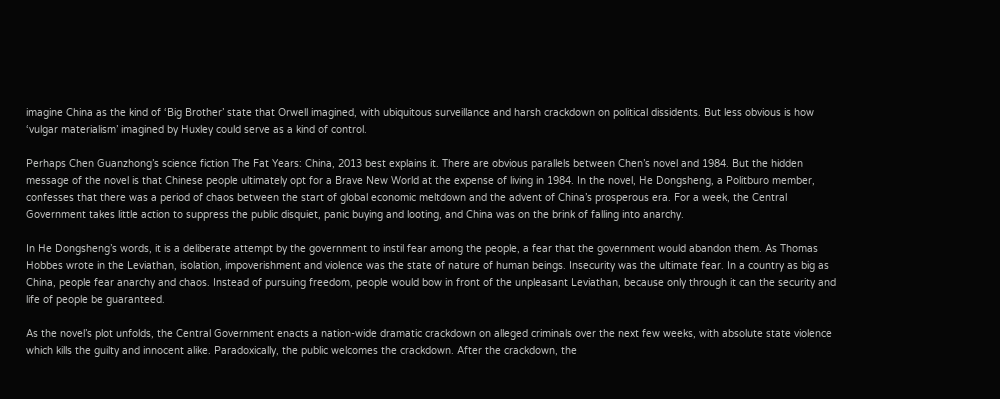imagine China as the kind of ‘Big Brother’ state that Orwell imagined, with ubiquitous surveillance and harsh crackdown on political dissidents. But less obvious is how ‘vulgar materialism’ imagined by Huxley could serve as a kind of control.

Perhaps Chen Guanzhong’s science fiction The Fat Years: China, 2013 best explains it. There are obvious parallels between Chen’s novel and 1984. But the hidden message of the novel is that Chinese people ultimately opt for a Brave New World at the expense of living in 1984. In the novel, He Dongsheng, a Politburo member, confesses that there was a period of chaos between the start of global economic meltdown and the advent of China’s prosperous era. For a week, the Central Government takes little action to suppress the public disquiet, panic buying and looting, and China was on the brink of falling into anarchy.

In He Dongsheng’s words, it is a deliberate attempt by the government to instil fear among the people, a fear that the government would abandon them. As Thomas Hobbes wrote in the Leviathan, isolation, impoverishment and violence was the state of nature of human beings. Insecurity was the ultimate fear. In a country as big as China, people fear anarchy and chaos. Instead of pursuing freedom, people would bow in front of the unpleasant Leviathan, because only through it can the security and life of people be guaranteed.

As the novel’s plot unfolds, the Central Government enacts a nation-wide dramatic crackdown on alleged criminals over the next few weeks, with absolute state violence which kills the guilty and innocent alike. Paradoxically, the public welcomes the crackdown. After the crackdown, the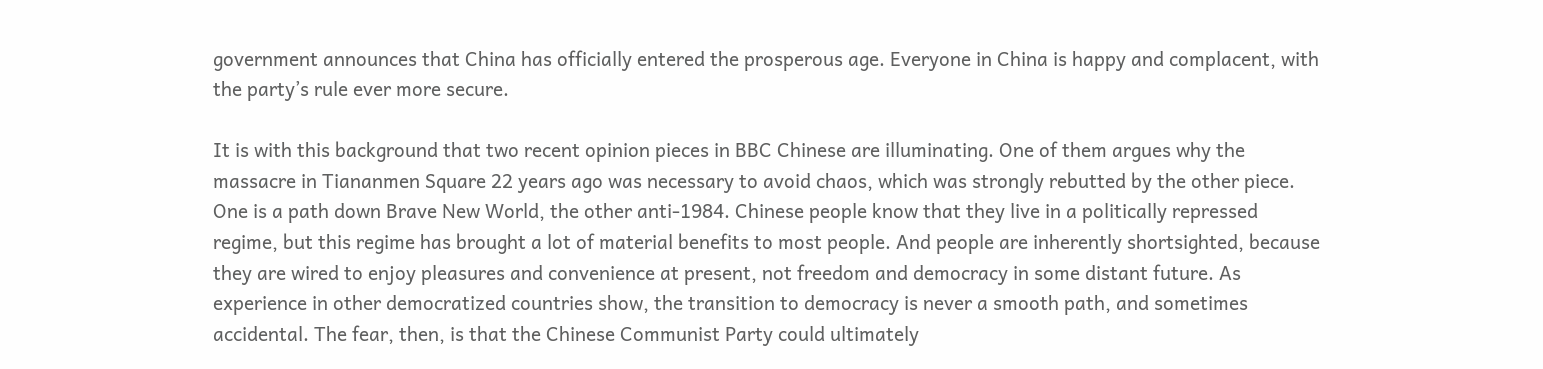government announces that China has officially entered the prosperous age. Everyone in China is happy and complacent, with the party’s rule ever more secure.

It is with this background that two recent opinion pieces in BBC Chinese are illuminating. One of them argues why the massacre in Tiananmen Square 22 years ago was necessary to avoid chaos, which was strongly rebutted by the other piece. One is a path down Brave New World, the other anti-1984. Chinese people know that they live in a politically repressed regime, but this regime has brought a lot of material benefits to most people. And people are inherently shortsighted, because they are wired to enjoy pleasures and convenience at present, not freedom and democracy in some distant future. As experience in other democratized countries show, the transition to democracy is never a smooth path, and sometimes accidental. The fear, then, is that the Chinese Communist Party could ultimately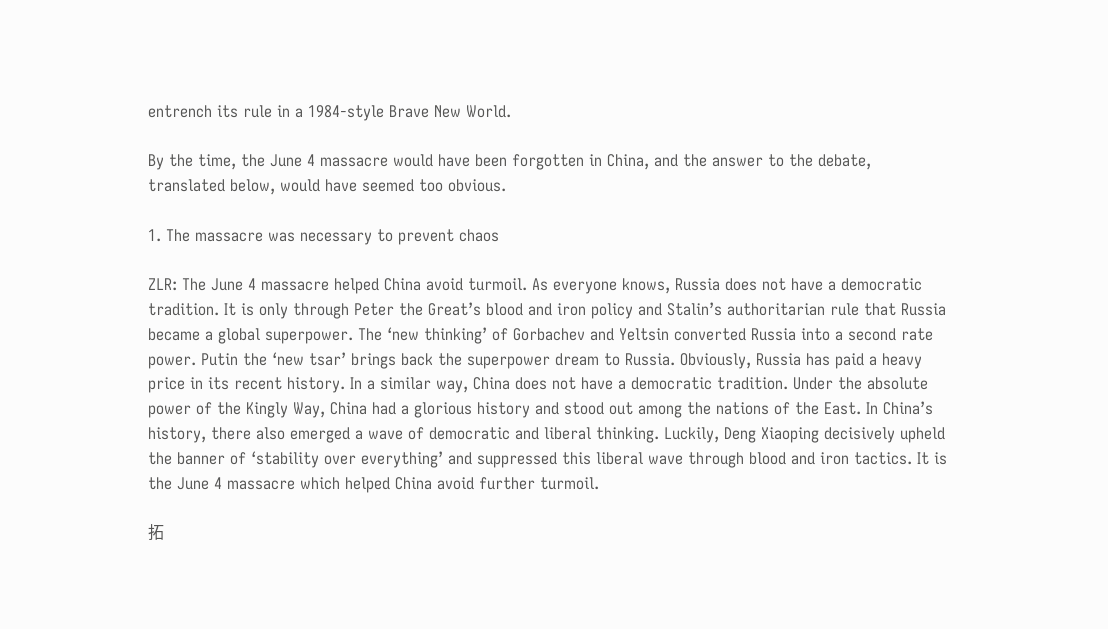entrench its rule in a 1984-style Brave New World.

By the time, the June 4 massacre would have been forgotten in China, and the answer to the debate, translated below, would have seemed too obvious.

1. The massacre was necessary to prevent chaos

ZLR: The June 4 massacre helped China avoid turmoil. As everyone knows, Russia does not have a democratic tradition. It is only through Peter the Great’s blood and iron policy and Stalin’s authoritarian rule that Russia became a global superpower. The ‘new thinking’ of Gorbachev and Yeltsin converted Russia into a second rate power. Putin the ‘new tsar’ brings back the superpower dream to Russia. Obviously, Russia has paid a heavy price in its recent history. In a similar way, China does not have a democratic tradition. Under the absolute power of the Kingly Way, China had a glorious history and stood out among the nations of the East. In China’s history, there also emerged a wave of democratic and liberal thinking. Luckily, Deng Xiaoping decisively upheld the banner of ‘stability over everything’ and suppressed this liberal wave through blood and iron tactics. It is the June 4 massacre which helped China avoid further turmoil.

拓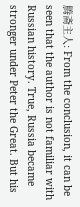腾斋主人: From the conclusion, it can be seen that the author is not familiar with Russian history. True, Russia became stronger under Peter the Great. But his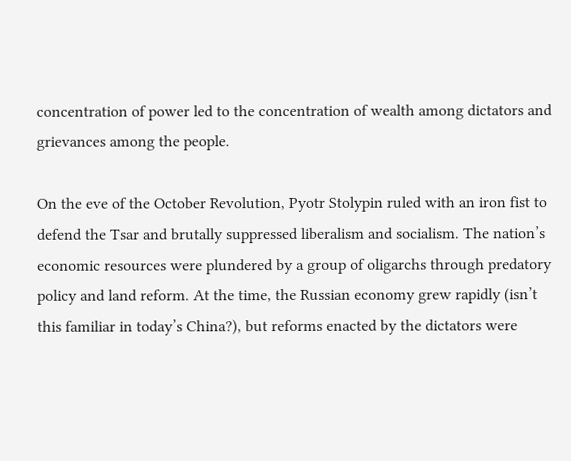concentration of power led to the concentration of wealth among dictators and grievances among the people.

On the eve of the October Revolution, Pyotr Stolypin ruled with an iron fist to defend the Tsar and brutally suppressed liberalism and socialism. The nation’s economic resources were plundered by a group of oligarchs through predatory policy and land reform. At the time, the Russian economy grew rapidly (isn’t this familiar in today’s China?), but reforms enacted by the dictators were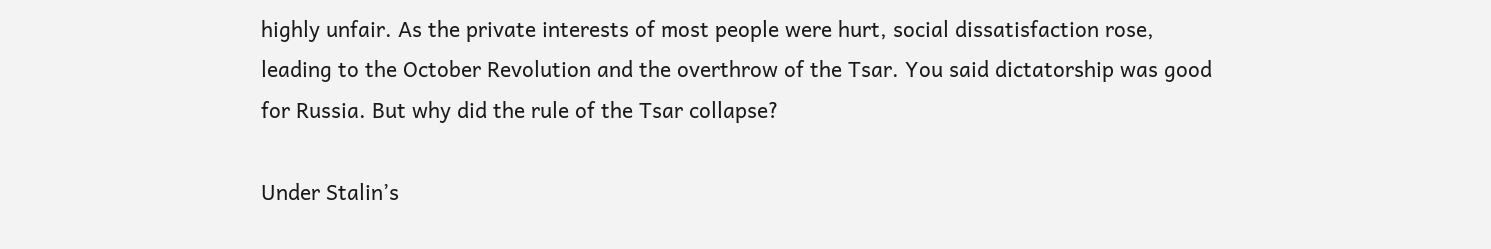highly unfair. As the private interests of most people were hurt, social dissatisfaction rose, leading to the October Revolution and the overthrow of the Tsar. You said dictatorship was good for Russia. But why did the rule of the Tsar collapse?

Under Stalin’s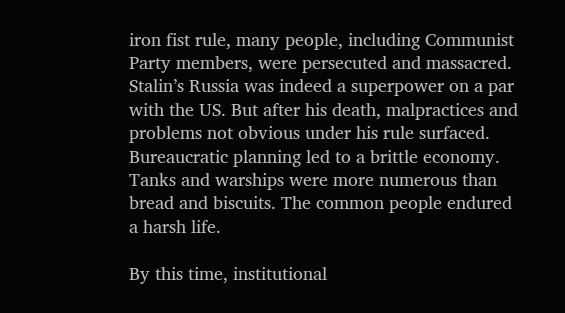iron fist rule, many people, including Communist Party members, were persecuted and massacred. Stalin’s Russia was indeed a superpower on a par with the US. But after his death, malpractices and problems not obvious under his rule surfaced. Bureaucratic planning led to a brittle economy. Tanks and warships were more numerous than bread and biscuits. The common people endured a harsh life.

By this time, institutional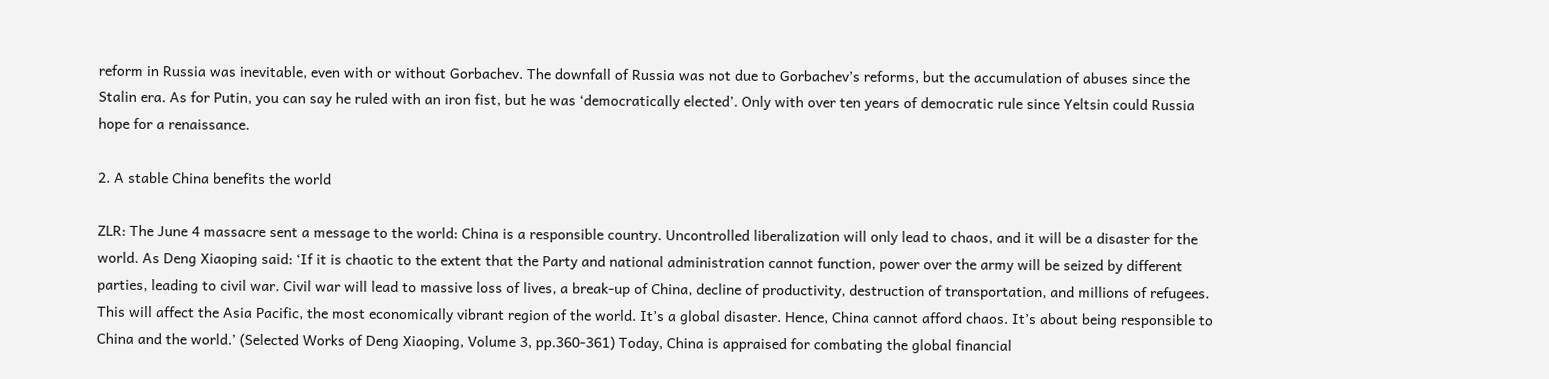reform in Russia was inevitable, even with or without Gorbachev. The downfall of Russia was not due to Gorbachev’s reforms, but the accumulation of abuses since the Stalin era. As for Putin, you can say he ruled with an iron fist, but he was ‘democratically elected’. Only with over ten years of democratic rule since Yeltsin could Russia hope for a renaissance.

2. A stable China benefits the world

ZLR: The June 4 massacre sent a message to the world: China is a responsible country. Uncontrolled liberalization will only lead to chaos, and it will be a disaster for the world. As Deng Xiaoping said: ‘If it is chaotic to the extent that the Party and national administration cannot function, power over the army will be seized by different parties, leading to civil war. Civil war will lead to massive loss of lives, a break-up of China, decline of productivity, destruction of transportation, and millions of refugees. This will affect the Asia Pacific, the most economically vibrant region of the world. It’s a global disaster. Hence, China cannot afford chaos. It’s about being responsible to China and the world.’ (Selected Works of Deng Xiaoping, Volume 3, pp.360-361) Today, China is appraised for combating the global financial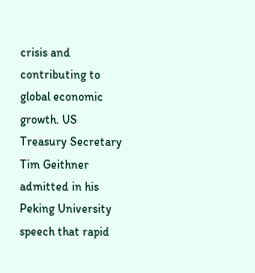crisis and contributing to global economic growth. US Treasury Secretary Tim Geithner admitted in his Peking University speech that rapid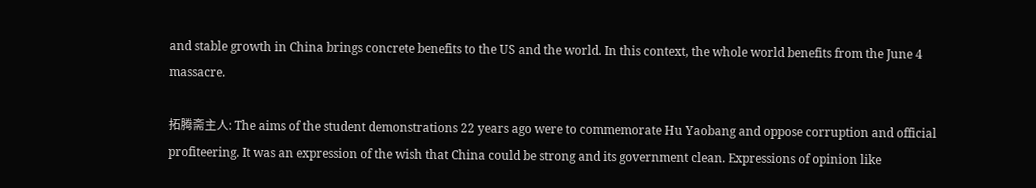and stable growth in China brings concrete benefits to the US and the world. In this context, the whole world benefits from the June 4 massacre.

拓腾斋主人: The aims of the student demonstrations 22 years ago were to commemorate Hu Yaobang and oppose corruption and official profiteering. It was an expression of the wish that China could be strong and its government clean. Expressions of opinion like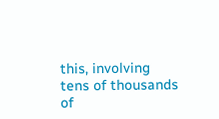this, involving tens of thousands of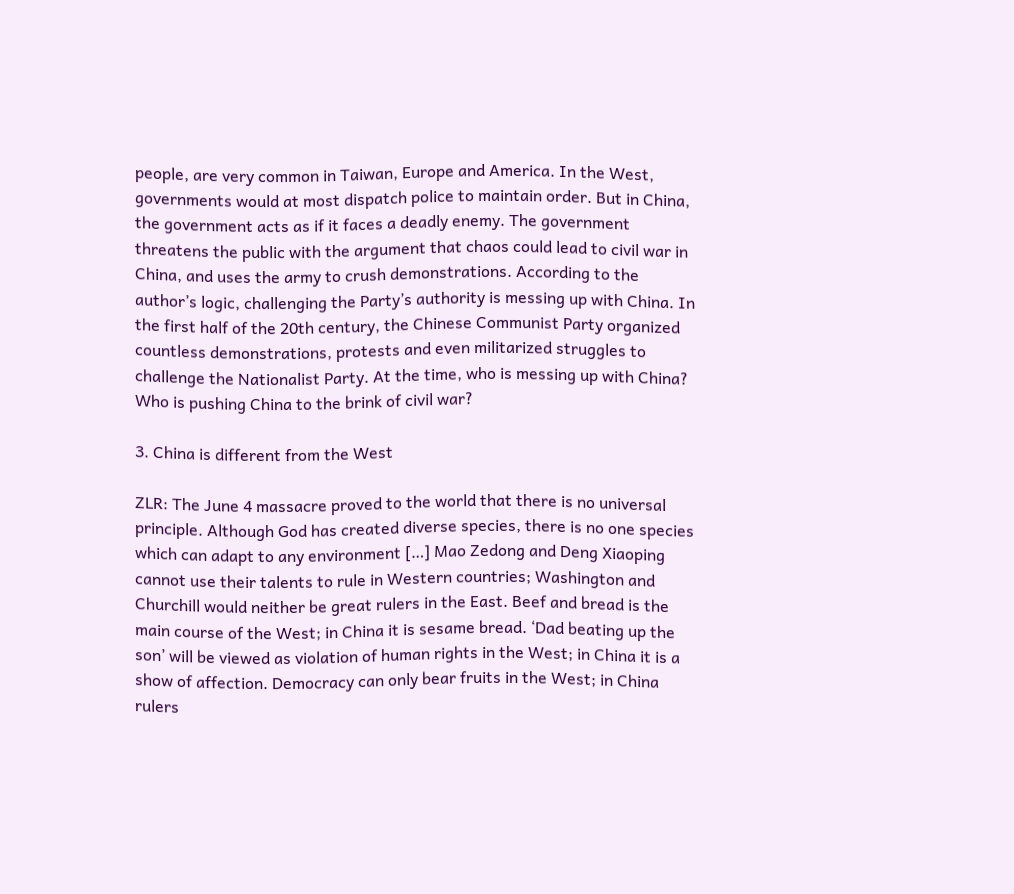people, are very common in Taiwan, Europe and America. In the West, governments would at most dispatch police to maintain order. But in China, the government acts as if it faces a deadly enemy. The government threatens the public with the argument that chaos could lead to civil war in China, and uses the army to crush demonstrations. According to the author’s logic, challenging the Party’s authority is messing up with China. In the first half of the 20th century, the Chinese Communist Party organized countless demonstrations, protests and even militarized struggles to challenge the Nationalist Party. At the time, who is messing up with China? Who is pushing China to the brink of civil war?

3. China is different from the West

ZLR: The June 4 massacre proved to the world that there is no universal principle. Although God has created diverse species, there is no one species which can adapt to any environment […] Mao Zedong and Deng Xiaoping cannot use their talents to rule in Western countries; Washington and Churchill would neither be great rulers in the East. Beef and bread is the main course of the West; in China it is sesame bread. ‘Dad beating up the son’ will be viewed as violation of human rights in the West; in China it is a show of affection. Democracy can only bear fruits in the West; in China rulers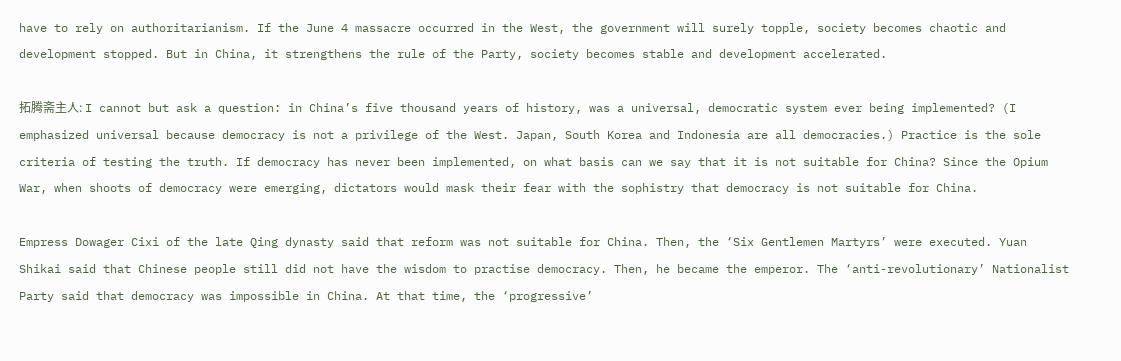have to rely on authoritarianism. If the June 4 massacre occurred in the West, the government will surely topple, society becomes chaotic and development stopped. But in China, it strengthens the rule of the Party, society becomes stable and development accelerated.

拓腾斋主人: I cannot but ask a question: in China’s five thousand years of history, was a universal, democratic system ever being implemented? (I emphasized universal because democracy is not a privilege of the West. Japan, South Korea and Indonesia are all democracies.) Practice is the sole criteria of testing the truth. If democracy has never been implemented, on what basis can we say that it is not suitable for China? Since the Opium War, when shoots of democracy were emerging, dictators would mask their fear with the sophistry that democracy is not suitable for China.

Empress Dowager Cixi of the late Qing dynasty said that reform was not suitable for China. Then, the ‘Six Gentlemen Martyrs’ were executed. Yuan Shikai said that Chinese people still did not have the wisdom to practise democracy. Then, he became the emperor. The ‘anti-revolutionary’ Nationalist Party said that democracy was impossible in China. At that time, the ‘progressive’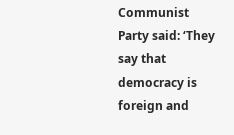Communist Party said: ‘They say that democracy is foreign and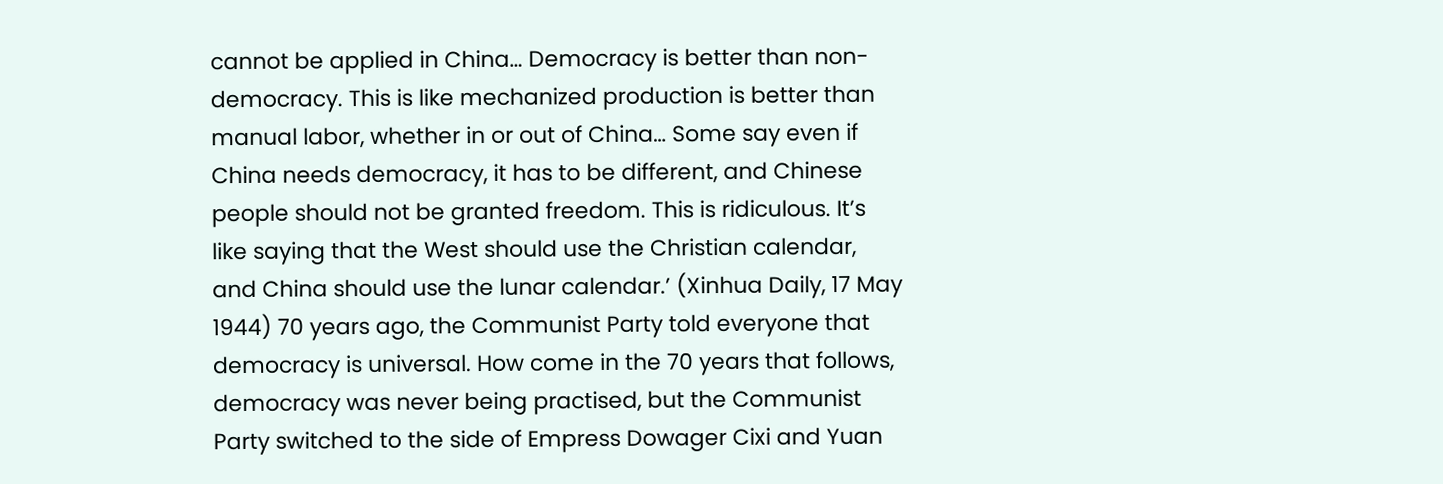cannot be applied in China… Democracy is better than non-democracy. This is like mechanized production is better than manual labor, whether in or out of China… Some say even if China needs democracy, it has to be different, and Chinese people should not be granted freedom. This is ridiculous. It’s like saying that the West should use the Christian calendar, and China should use the lunar calendar.’ (Xinhua Daily, 17 May 1944) 70 years ago, the Communist Party told everyone that democracy is universal. How come in the 70 years that follows, democracy was never being practised, but the Communist Party switched to the side of Empress Dowager Cixi and Yuan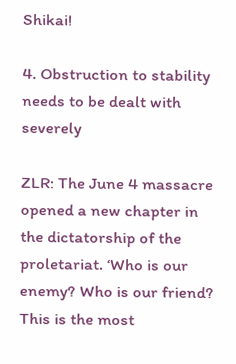Shikai!

4. Obstruction to stability needs to be dealt with severely

ZLR: The June 4 massacre opened a new chapter in the dictatorship of the proletariat. ‘Who is our enemy? Who is our friend? This is the most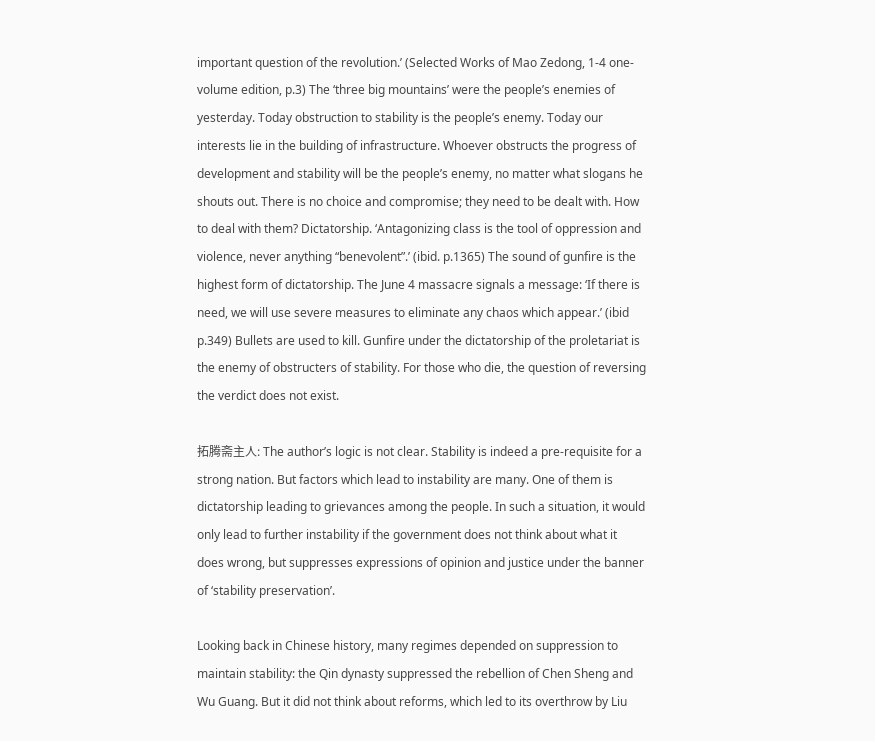important question of the revolution.’ (Selected Works of Mao Zedong, 1-4 one-volume edition, p.3) The ‘three big mountains’ were the people’s enemies of yesterday. Today obstruction to stability is the people’s enemy. Today our interests lie in the building of infrastructure. Whoever obstructs the progress of development and stability will be the people’s enemy, no matter what slogans he shouts out. There is no choice and compromise; they need to be dealt with. How to deal with them? Dictatorship. ‘Antagonizing class is the tool of oppression and violence, never anything “benevolent”.’ (ibid. p.1365) The sound of gunfire is the highest form of dictatorship. The June 4 massacre signals a message: ‘If there is need, we will use severe measures to eliminate any chaos which appear.’ (ibid p.349) Bullets are used to kill. Gunfire under the dictatorship of the proletariat is the enemy of obstructers of stability. For those who die, the question of reversing the verdict does not exist.

拓腾斋主人: The author’s logic is not clear. Stability is indeed a pre-requisite for a strong nation. But factors which lead to instability are many. One of them is dictatorship leading to grievances among the people. In such a situation, it would only lead to further instability if the government does not think about what it does wrong, but suppresses expressions of opinion and justice under the banner of ‘stability preservation’.

Looking back in Chinese history, many regimes depended on suppression to maintain stability: the Qin dynasty suppressed the rebellion of Chen Sheng and Wu Guang. But it did not think about reforms, which led to its overthrow by Liu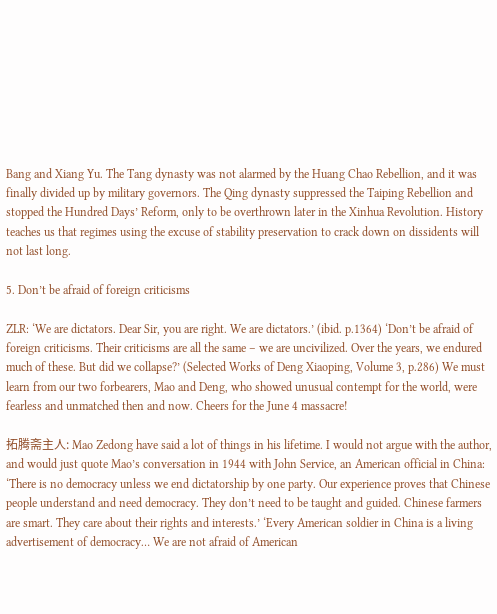Bang and Xiang Yu. The Tang dynasty was not alarmed by the Huang Chao Rebellion, and it was finally divided up by military governors. The Qing dynasty suppressed the Taiping Rebellion and stopped the Hundred Days’ Reform, only to be overthrown later in the Xinhua Revolution. History teaches us that regimes using the excuse of stability preservation to crack down on dissidents will not last long.

5. Don’t be afraid of foreign criticisms

ZLR: ‘We are dictators. Dear Sir, you are right. We are dictators.’ (ibid. p.1364) ‘Don’t be afraid of foreign criticisms. Their criticisms are all the same – we are uncivilized. Over the years, we endured much of these. But did we collapse?’ (Selected Works of Deng Xiaoping, Volume 3, p.286) We must learn from our two forbearers, Mao and Deng, who showed unusual contempt for the world, were fearless and unmatched then and now. Cheers for the June 4 massacre!

拓腾斋主人: Mao Zedong have said a lot of things in his lifetime. I would not argue with the author, and would just quote Mao’s conversation in 1944 with John Service, an American official in China: ‘There is no democracy unless we end dictatorship by one party. Our experience proves that Chinese people understand and need democracy. They don’t need to be taught and guided. Chinese farmers are smart. They care about their rights and interests.’ ‘Every American soldier in China is a living advertisement of democracy… We are not afraid of American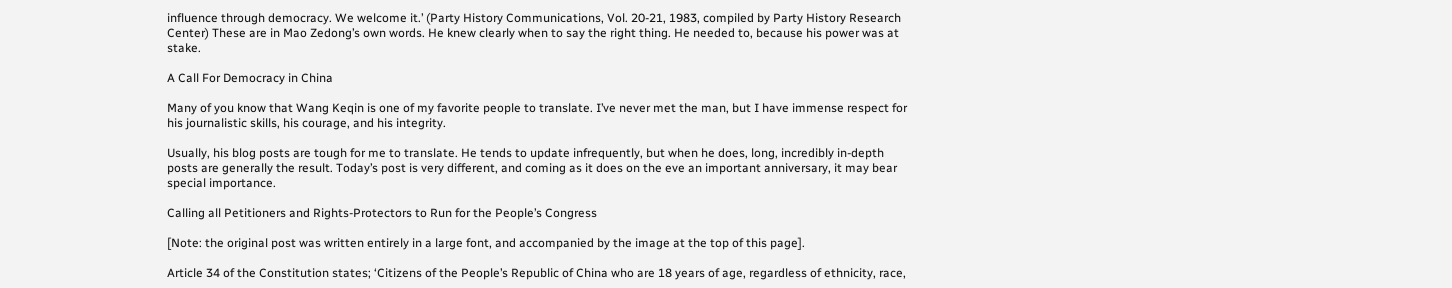influence through democracy. We welcome it.’ (Party History Communications, Vol. 20-21, 1983, compiled by Party History Research Center) These are in Mao Zedong’s own words. He knew clearly when to say the right thing. He needed to, because his power was at stake.

A Call For Democracy in China

Many of you know that Wang Keqin is one of my favorite people to translate. I’ve never met the man, but I have immense respect for his journalistic skills, his courage, and his integrity.

Usually, his blog posts are tough for me to translate. He tends to update infrequently, but when he does, long, incredibly in-depth posts are generally the result. Today’s post is very different, and coming as it does on the eve an important anniversary, it may bear special importance.

Calling all Petitioners and Rights-Protectors to Run for the People’s Congress

[Note: the original post was written entirely in a large font, and accompanied by the image at the top of this page].

Article 34 of the Constitution states; ‘Citizens of the People’s Republic of China who are 18 years of age, regardless of ethnicity, race,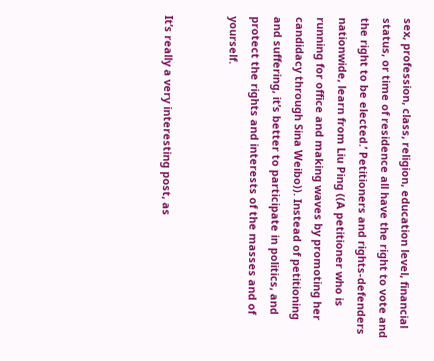sex, profession, class, religion, education level, financial status, or time of residence all have the right to vote and the right to be elected.’ Petitioners and rights-defenders nationwide, learn from Liu Ping ((A petitioner who is running for office and making waves by promoting her candidacy through Sina Weibo)). Instead of petitioning and suffering, it’s better to participate in politics, and protect the rights and interests of the masses and of yourself.


It’s really a very interesting post, as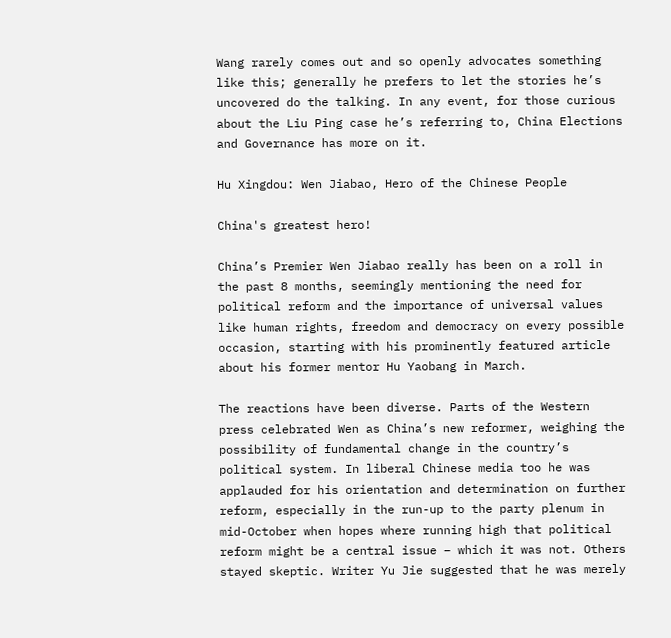Wang rarely comes out and so openly advocates something like this; generally he prefers to let the stories he’s uncovered do the talking. In any event, for those curious about the Liu Ping case he’s referring to, China Elections and Governance has more on it.

Hu Xingdou: Wen Jiabao, Hero of the Chinese People

China's greatest hero!

China’s Premier Wen Jiabao really has been on a roll in the past 8 months, seemingly mentioning the need for political reform and the importance of universal values like human rights, freedom and democracy on every possible occasion, starting with his prominently featured article about his former mentor Hu Yaobang in March.

The reactions have been diverse. Parts of the Western press celebrated Wen as China’s new reformer, weighing the possibility of fundamental change in the country’s political system. In liberal Chinese media too he was applauded for his orientation and determination on further reform, especially in the run-up to the party plenum in mid-October when hopes where running high that political reform might be a central issue – which it was not. Others stayed skeptic. Writer Yu Jie suggested that he was merely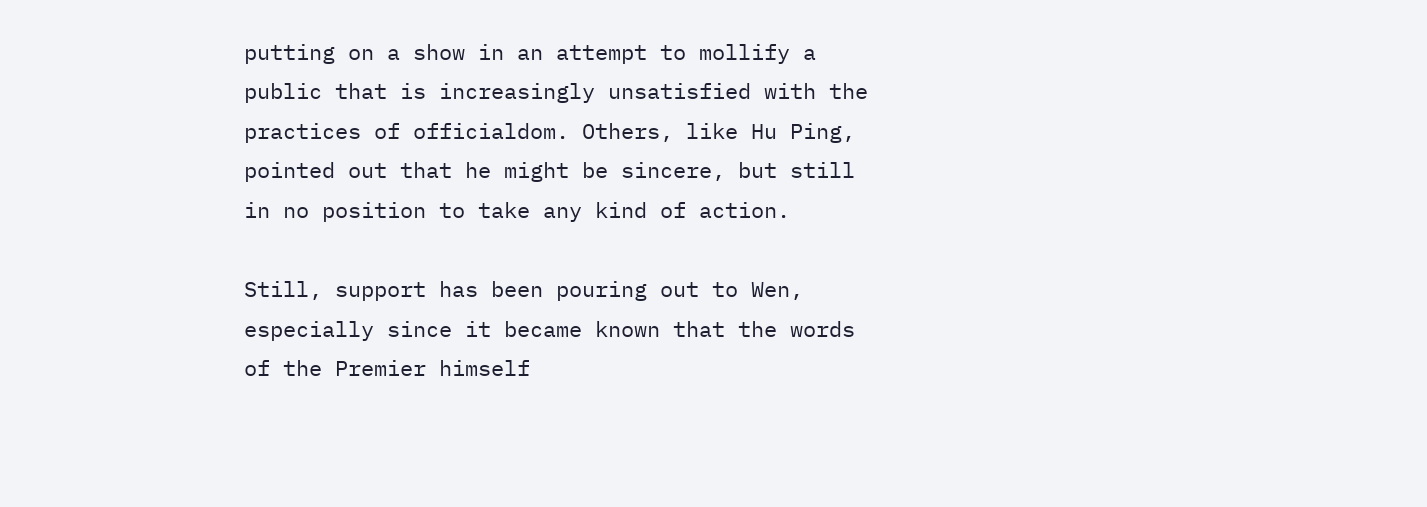putting on a show in an attempt to mollify a public that is increasingly unsatisfied with the practices of officialdom. Others, like Hu Ping, pointed out that he might be sincere, but still in no position to take any kind of action.

Still, support has been pouring out to Wen, especially since it became known that the words of the Premier himself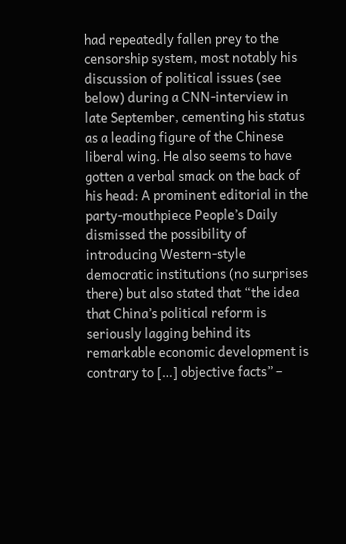had repeatedly fallen prey to the censorship system, most notably his discussion of political issues (see below) during a CNN-interview in late September, cementing his status as a leading figure of the Chinese liberal wing. He also seems to have gotten a verbal smack on the back of his head: A prominent editorial in the party-mouthpiece People’s Daily dismissed the possibility of introducing Western-style democratic institutions (no surprises there) but also stated that “the idea that China’s political reform is seriously lagging behind its remarkable economic development is contrary to […] objective facts” –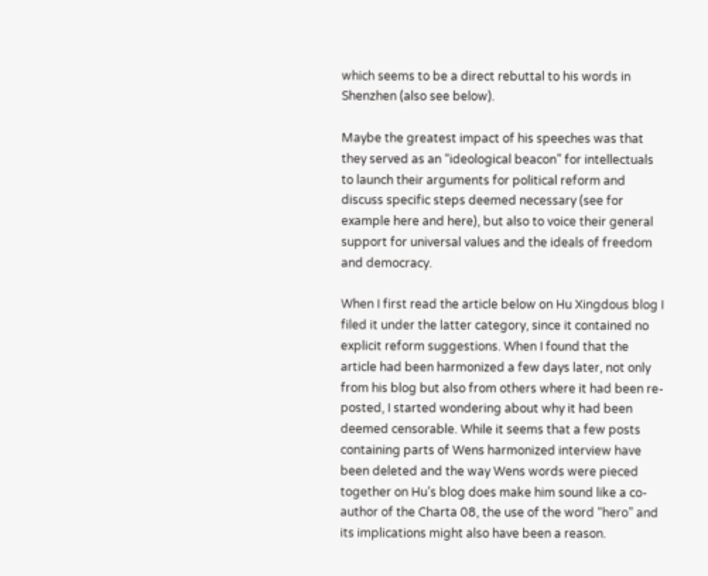which seems to be a direct rebuttal to his words in Shenzhen (also see below).

Maybe the greatest impact of his speeches was that they served as an “ideological beacon” for intellectuals to launch their arguments for political reform and discuss specific steps deemed necessary (see for example here and here), but also to voice their general support for universal values and the ideals of freedom and democracy.

When I first read the article below on Hu Xingdous blog I filed it under the latter category, since it contained no explicit reform suggestions. When I found that the article had been harmonized a few days later, not only from his blog but also from others where it had been re-posted, I started wondering about why it had been deemed censorable. While it seems that a few posts containing parts of Wens harmonized interview have been deleted and the way Wens words were pieced together on Hu’s blog does make him sound like a co-author of the Charta 08, the use of the word “hero” and its implications might also have been a reason.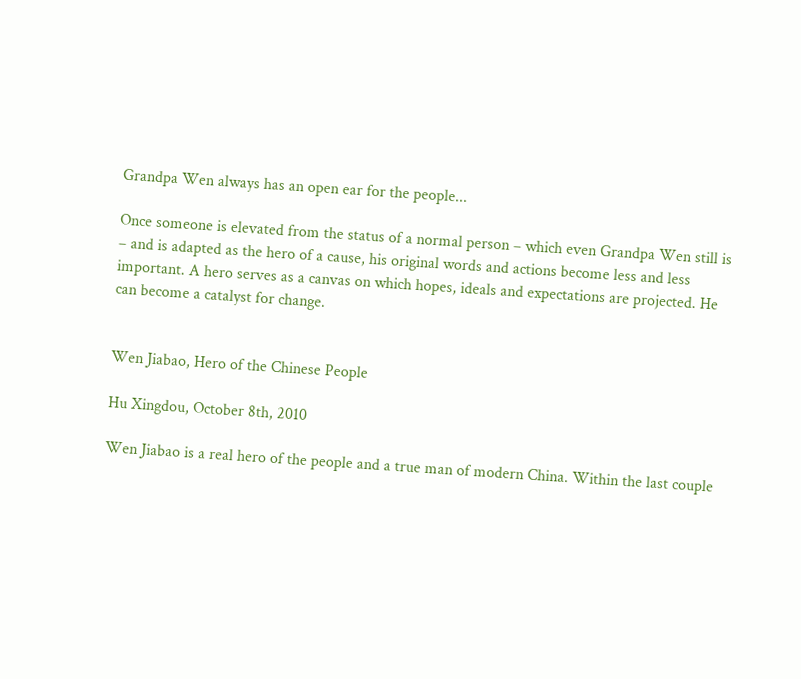Grandpa Wen always has an open ear for the people...

Once someone is elevated from the status of a normal person – which even Grandpa Wen still is – and is adapted as the hero of a cause, his original words and actions become less and less important. A hero serves as a canvas on which hopes, ideals and expectations are projected. He can become a catalyst for change.


Wen Jiabao, Hero of the Chinese People

Hu Xingdou, October 8th, 2010

Wen Jiabao is a real hero of the people and a true man of modern China. Within the last couple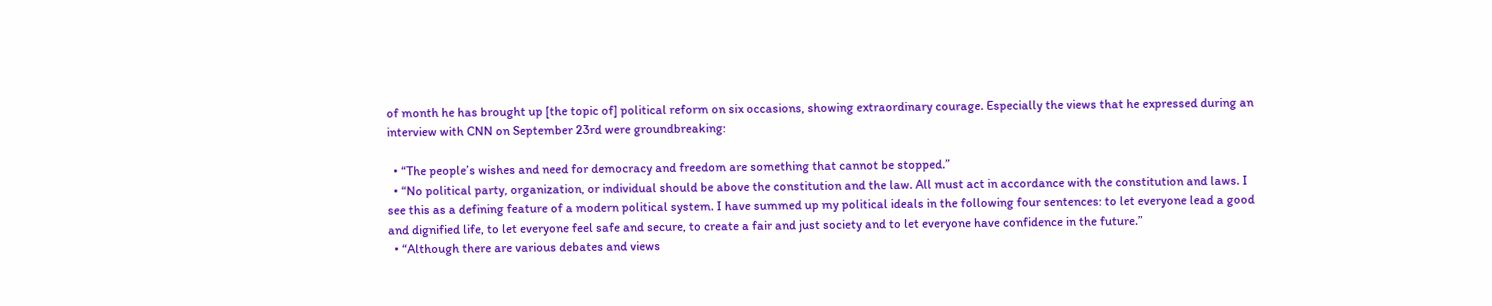of month he has brought up [the topic of] political reform on six occasions, showing extraordinary courage. Especially the views that he expressed during an interview with CNN on September 23rd were groundbreaking:

  • “The people’s wishes and need for democracy and freedom are something that cannot be stopped.”
  • “No political party, organization, or individual should be above the constitution and the law. All must act in accordance with the constitution and laws. I see this as a defining feature of a modern political system. I have summed up my political ideals in the following four sentences: to let everyone lead a good and dignified life, to let everyone feel safe and secure, to create a fair and just society and to let everyone have confidence in the future.”
  • “Although there are various debates and views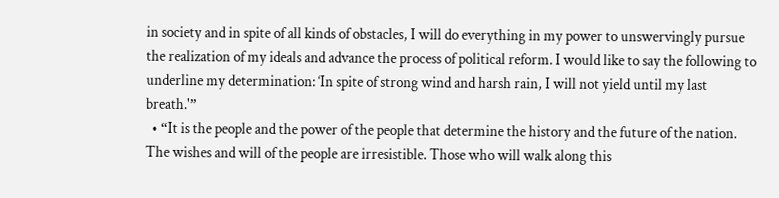in society and in spite of all kinds of obstacles, I will do everything in my power to unswervingly pursue the realization of my ideals and advance the process of political reform. I would like to say the following to underline my determination: ‘In spite of strong wind and harsh rain, I will not yield until my last breath.'”
  • “It is the people and the power of the people that determine the history and the future of the nation. The wishes and will of the people are irresistible. Those who will walk along this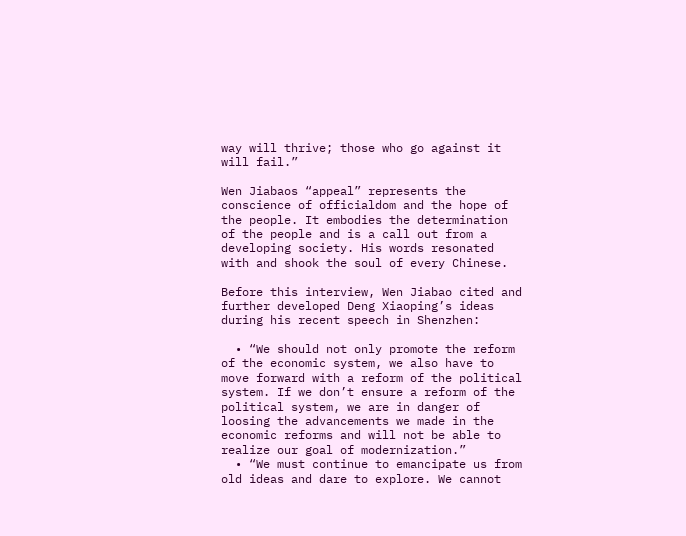way will thrive; those who go against it will fail.”

Wen Jiabaos “appeal” represents the conscience of officialdom and the hope of the people. It embodies the determination of the people and is a call out from a developing society. His words resonated with and shook the soul of every Chinese.

Before this interview, Wen Jiabao cited and further developed Deng Xiaoping’s ideas during his recent speech in Shenzhen:

  • “We should not only promote the reform of the economic system, we also have to move forward with a reform of the political system. If we don’t ensure a reform of the political system, we are in danger of loosing the advancements we made in the economic reforms and will not be able to realize our goal of modernization.”
  • “We must continue to emancipate us from old ideas and dare to explore. We cannot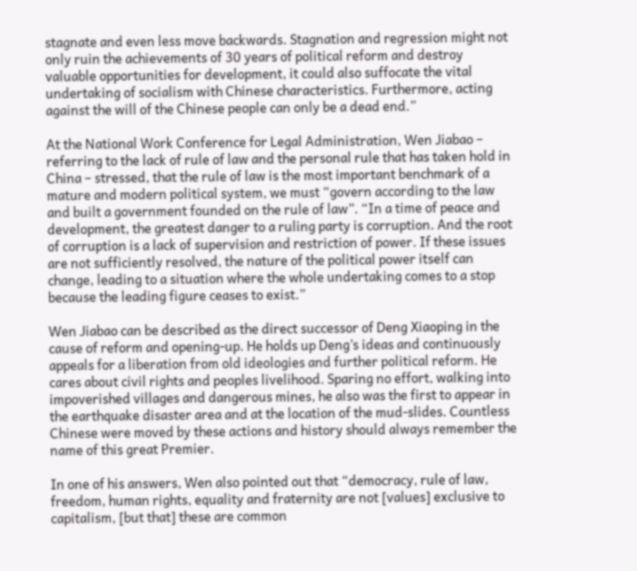stagnate and even less move backwards. Stagnation and regression might not only ruin the achievements of 30 years of political reform and destroy valuable opportunities for development, it could also suffocate the vital undertaking of socialism with Chinese characteristics. Furthermore, acting against the will of the Chinese people can only be a dead end.”

At the National Work Conference for Legal Administration, Wen Jiabao – referring to the lack of rule of law and the personal rule that has taken hold in China – stressed, that the rule of law is the most important benchmark of a mature and modern political system, we must “govern according to the law and built a government founded on the rule of law”. “In a time of peace and development, the greatest danger to a ruling party is corruption. And the root of corruption is a lack of supervision and restriction of power. If these issues are not sufficiently resolved, the nature of the political power itself can change, leading to a situation where the whole undertaking comes to a stop because the leading figure ceases to exist.”

Wen Jiabao can be described as the direct successor of Deng Xiaoping in the cause of reform and opening-up. He holds up Deng’s ideas and continuously appeals for a liberation from old ideologies and further political reform. He cares about civil rights and peoples livelihood. Sparing no effort, walking into impoverished villages and dangerous mines, he also was the first to appear in the earthquake disaster area and at the location of the mud-slides. Countless Chinese were moved by these actions and history should always remember the name of this great Premier.

In one of his answers, Wen also pointed out that “democracy, rule of law, freedom, human rights, equality and fraternity are not [values] exclusive to capitalism, [but that] these are common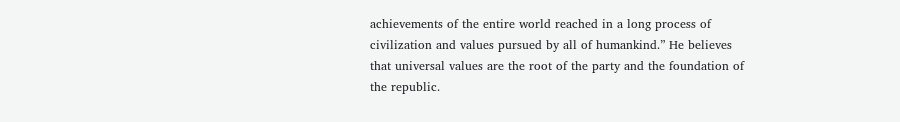achievements of the entire world reached in a long process of civilization and values pursued by all of humankind.” He believes that universal values are the root of the party and the foundation of the republic.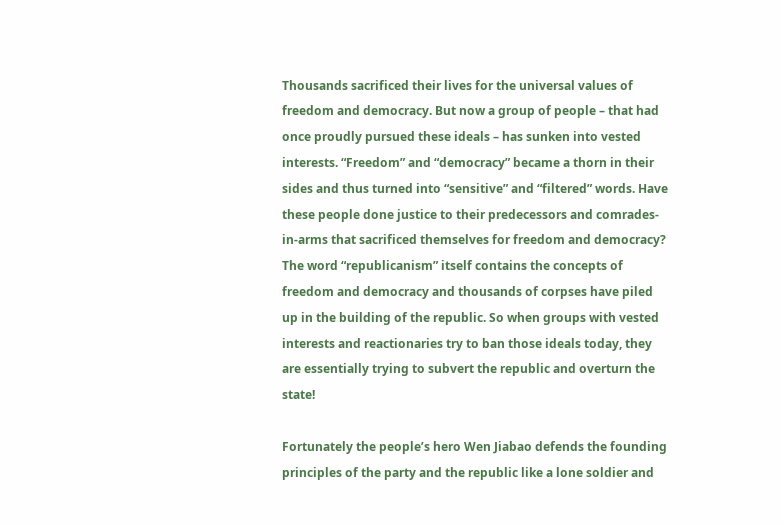Thousands sacrificed their lives for the universal values of freedom and democracy. But now a group of people – that had once proudly pursued these ideals – has sunken into vested interests. “Freedom” and “democracy” became a thorn in their sides and thus turned into “sensitive” and “filtered” words. Have these people done justice to their predecessors and comrades-in-arms that sacrificed themselves for freedom and democracy? The word “republicanism” itself contains the concepts of freedom and democracy and thousands of corpses have piled up in the building of the republic. So when groups with vested interests and reactionaries try to ban those ideals today, they are essentially trying to subvert the republic and overturn the state!

Fortunately the people’s hero Wen Jiabao defends the founding principles of the party and the republic like a lone soldier and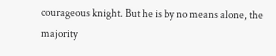courageous knight. But he is by no means alone, the majority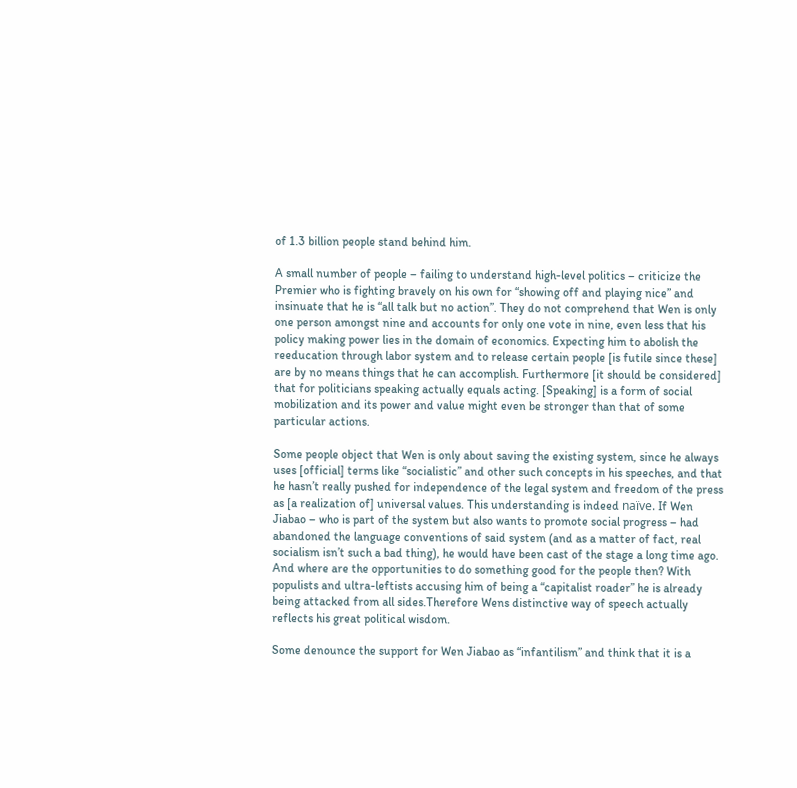of 1.3 billion people stand behind him.

A small number of people – failing to understand high-level politics – criticize the Premier who is fighting bravely on his own for “showing off and playing nice” and insinuate that he is “all talk but no action”. They do not comprehend that Wen is only one person amongst nine and accounts for only one vote in nine, even less that his policy making power lies in the domain of economics. Expecting him to abolish the reeducation through labor system and to release certain people [is futile since these] are by no means things that he can accomplish. Furthermore [it should be considered] that for politicians speaking actually equals acting. [Speaking] is a form of social mobilization and its power and value might even be stronger than that of some particular actions.

Some people object that Wen is only about saving the existing system, since he always uses [official] terms like “socialistic” and other such concepts in his speeches, and that he hasn’t really pushed for independence of the legal system and freedom of the press as [a realization of] universal values. This understanding is indeed naïve. If Wen Jiabao – who is part of the system but also wants to promote social progress – had abandoned the language conventions of said system (and as a matter of fact, real socialism isn’t such a bad thing), he would have been cast of the stage a long time ago. And where are the opportunities to do something good for the people then? With populists and ultra-leftists accusing him of being a “capitalist roader” he is already being attacked from all sides.Therefore Wens distinctive way of speech actually reflects his great political wisdom.

Some denounce the support for Wen Jiabao as “infantilism” and think that it is a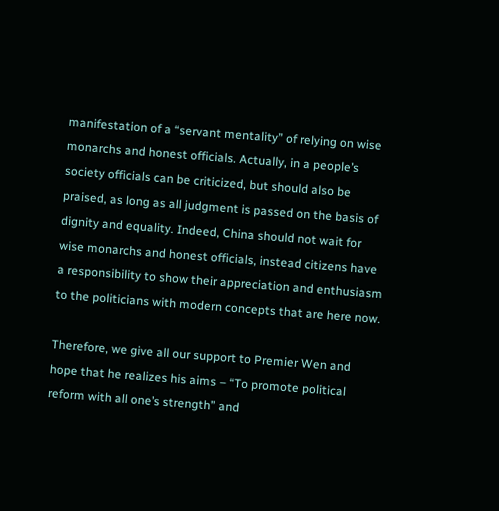manifestation of a “servant mentality” of relying on wise monarchs and honest officials. Actually, in a people’s society officials can be criticized, but should also be praised, as long as all judgment is passed on the basis of dignity and equality. Indeed, China should not wait for wise monarchs and honest officials, instead citizens have a responsibility to show their appreciation and enthusiasm to the politicians with modern concepts that are here now.

Therefore, we give all our support to Premier Wen and hope that he realizes his aims – “To promote political reform with all one’s strength” and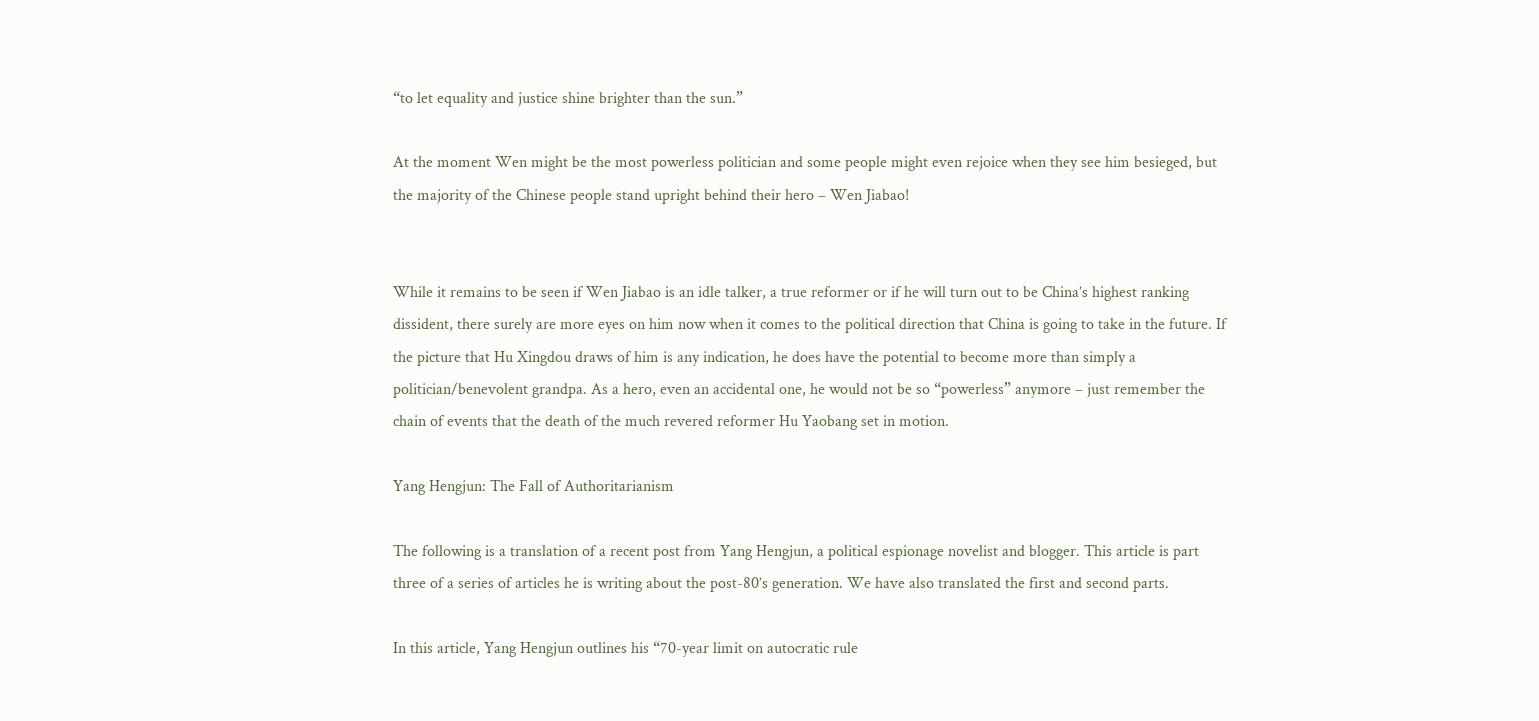“to let equality and justice shine brighter than the sun.”

At the moment Wen might be the most powerless politician and some people might even rejoice when they see him besieged, but the majority of the Chinese people stand upright behind their hero – Wen Jiabao!


While it remains to be seen if Wen Jiabao is an idle talker, a true reformer or if he will turn out to be China’s highest ranking dissident, there surely are more eyes on him now when it comes to the political direction that China is going to take in the future. If the picture that Hu Xingdou draws of him is any indication, he does have the potential to become more than simply a politician/benevolent grandpa. As a hero, even an accidental one, he would not be so “powerless” anymore – just remember the chain of events that the death of the much revered reformer Hu Yaobang set in motion.

Yang Hengjun: The Fall of Authoritarianism

The following is a translation of a recent post from Yang Hengjun, a political espionage novelist and blogger. This article is part three of a series of articles he is writing about the post-80’s generation. We have also translated the first and second parts.

In this article, Yang Hengjun outlines his “70-year limit on autocratic rule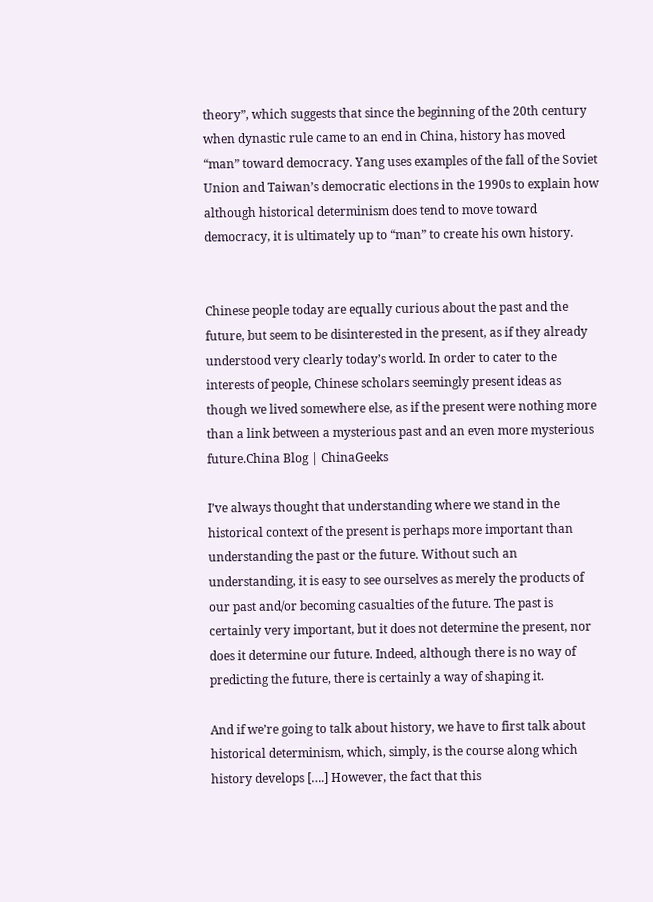theory”, which suggests that since the beginning of the 20th century when dynastic rule came to an end in China, history has moved “man” toward democracy. Yang uses examples of the fall of the Soviet Union and Taiwan’s democratic elections in the 1990s to explain how although historical determinism does tend to move toward democracy, it is ultimately up to “man” to create his own history.


Chinese people today are equally curious about the past and the future, but seem to be disinterested in the present, as if they already understood very clearly today’s world. In order to cater to the interests of people, Chinese scholars seemingly present ideas as though we lived somewhere else, as if the present were nothing more than a link between a mysterious past and an even more mysterious future.China Blog | ChinaGeeks

I’ve always thought that understanding where we stand in the historical context of the present is perhaps more important than understanding the past or the future. Without such an understanding, it is easy to see ourselves as merely the products of our past and/or becoming casualties of the future. The past is certainly very important, but it does not determine the present, nor does it determine our future. Indeed, although there is no way of predicting the future, there is certainly a way of shaping it.

And if we’re going to talk about history, we have to first talk about historical determinism, which, simply, is the course along which history develops [….] However, the fact that this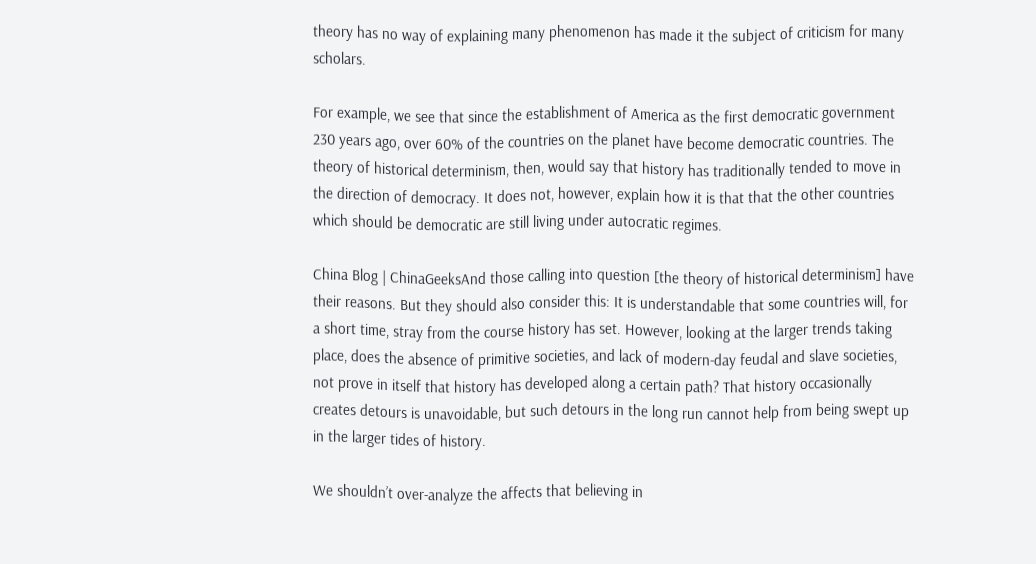theory has no way of explaining many phenomenon has made it the subject of criticism for many scholars.

For example, we see that since the establishment of America as the first democratic government 230 years ago, over 60% of the countries on the planet have become democratic countries. The theory of historical determinism, then, would say that history has traditionally tended to move in the direction of democracy. It does not, however, explain how it is that that the other countries which should be democratic are still living under autocratic regimes.

China Blog | ChinaGeeksAnd those calling into question [the theory of historical determinism] have their reasons. But they should also consider this: It is understandable that some countries will, for a short time, stray from the course history has set. However, looking at the larger trends taking place, does the absence of primitive societies, and lack of modern-day feudal and slave societies, not prove in itself that history has developed along a certain path? That history occasionally creates detours is unavoidable, but such detours in the long run cannot help from being swept up in the larger tides of history.

We shouldn’t over-analyze the affects that believing in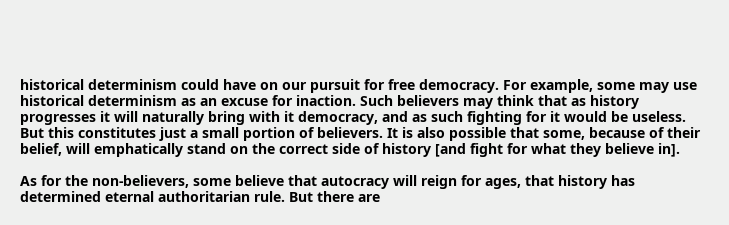historical determinism could have on our pursuit for free democracy. For example, some may use historical determinism as an excuse for inaction. Such believers may think that as history progresses it will naturally bring with it democracy, and as such fighting for it would be useless. But this constitutes just a small portion of believers. It is also possible that some, because of their belief, will emphatically stand on the correct side of history [and fight for what they believe in].

As for the non-believers, some believe that autocracy will reign for ages, that history has determined eternal authoritarian rule. But there are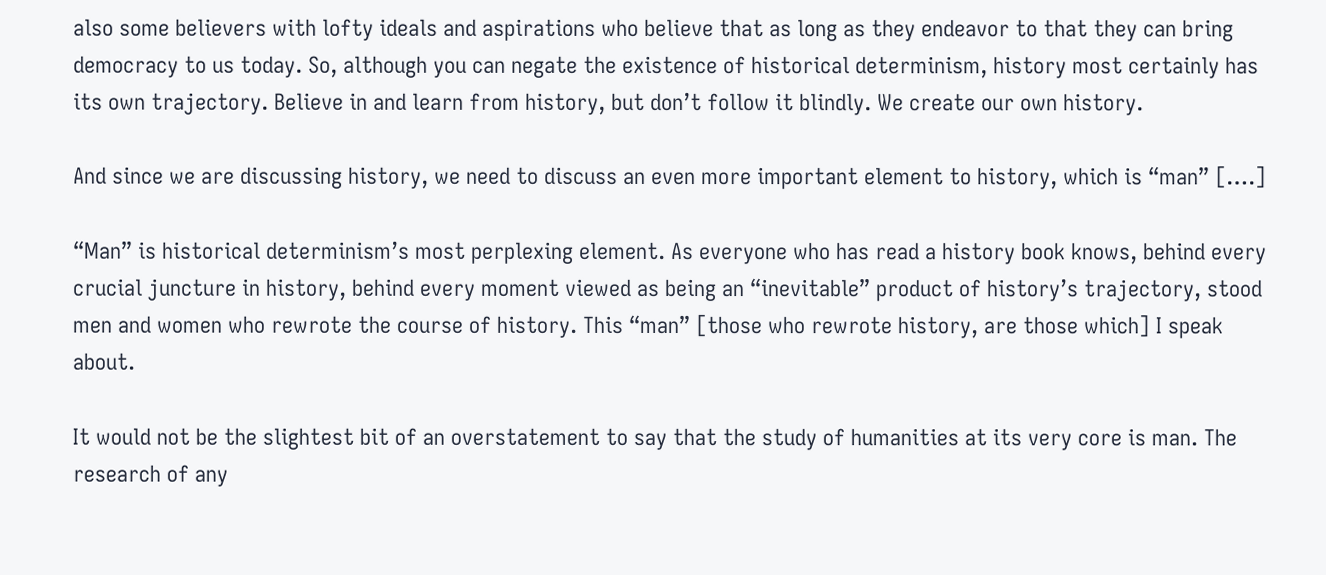also some believers with lofty ideals and aspirations who believe that as long as they endeavor to that they can bring democracy to us today. So, although you can negate the existence of historical determinism, history most certainly has its own trajectory. Believe in and learn from history, but don’t follow it blindly. We create our own history.

And since we are discussing history, we need to discuss an even more important element to history, which is “man” [….]

“Man” is historical determinism’s most perplexing element. As everyone who has read a history book knows, behind every crucial juncture in history, behind every moment viewed as being an “inevitable” product of history’s trajectory, stood men and women who rewrote the course of history. This “man” [those who rewrote history, are those which] I speak about.

It would not be the slightest bit of an overstatement to say that the study of humanities at its very core is man. The research of any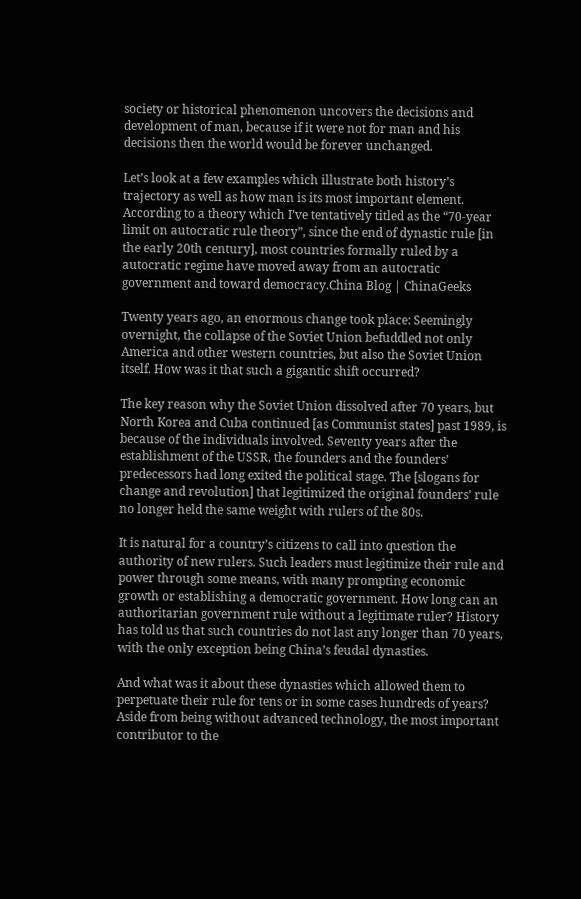society or historical phenomenon uncovers the decisions and development of man, because if it were not for man and his decisions then the world would be forever unchanged.

Let’s look at a few examples which illustrate both history’s trajectory as well as how man is its most important element. According to a theory which I’ve tentatively titled as the “70-year limit on autocratic rule theory”, since the end of dynastic rule [in the early 20th century], most countries formally ruled by a autocratic regime have moved away from an autocratic government and toward democracy.China Blog | ChinaGeeks

Twenty years ago, an enormous change took place: Seemingly overnight, the collapse of the Soviet Union befuddled not only America and other western countries, but also the Soviet Union itself. How was it that such a gigantic shift occurred?

The key reason why the Soviet Union dissolved after 70 years, but North Korea and Cuba continued [as Communist states] past 1989, is because of the individuals involved. Seventy years after the establishment of the USSR, the founders and the founders’ predecessors had long exited the political stage. The [slogans for change and revolution] that legitimized the original founders’ rule no longer held the same weight with rulers of the 80s.

It is natural for a country’s citizens to call into question the authority of new rulers. Such leaders must legitimize their rule and power through some means, with many prompting economic growth or establishing a democratic government. How long can an authoritarian government rule without a legitimate ruler? History has told us that such countries do not last any longer than 70 years, with the only exception being China’s feudal dynasties.

And what was it about these dynasties which allowed them to perpetuate their rule for tens or in some cases hundreds of years? Aside from being without advanced technology, the most important contributor to the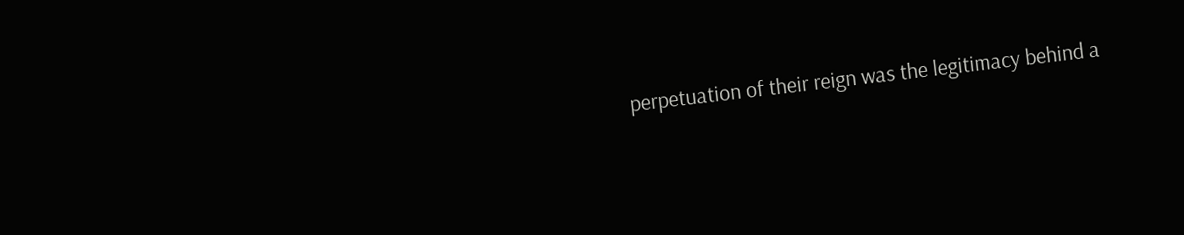perpetuation of their reign was the legitimacy behind a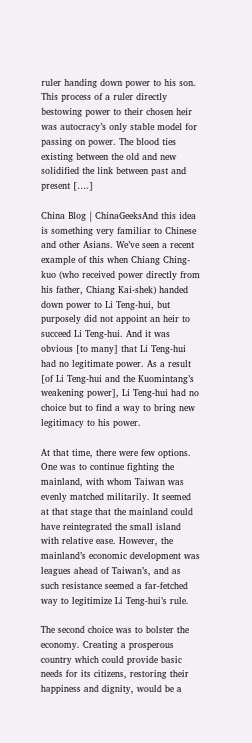ruler handing down power to his son. This process of a ruler directly bestowing power to their chosen heir was autocracy’s only stable model for passing on power. The blood ties existing between the old and new solidified the link between past and present [….]

China Blog | ChinaGeeksAnd this idea is something very familiar to Chinese and other Asians. We’ve seen a recent example of this when Chiang Ching-kuo (who received power directly from his father, Chiang Kai-shek) handed down power to Li Teng-hui, but purposely did not appoint an heir to succeed Li Teng-hui. And it was obvious [to many] that Li Teng-hui had no legitimate power. As a result [of Li Teng-hui and the Kuomintang’s weakening power], Li Teng-hui had no choice but to find a way to bring new legitimacy to his power.

At that time, there were few options. One was to continue fighting the mainland, with whom Taiwan was evenly matched militarily. It seemed at that stage that the mainland could have reintegrated the small island with relative ease. However, the mainland’s economic development was leagues ahead of Taiwan’s, and as such resistance seemed a far-fetched way to legitimize Li Teng-hui’s rule.

The second choice was to bolster the economy. Creating a prosperous country which could provide basic needs for its citizens, restoring their happiness and dignity, would be a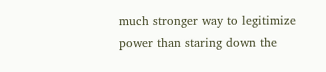much stronger way to legitimize power than staring down the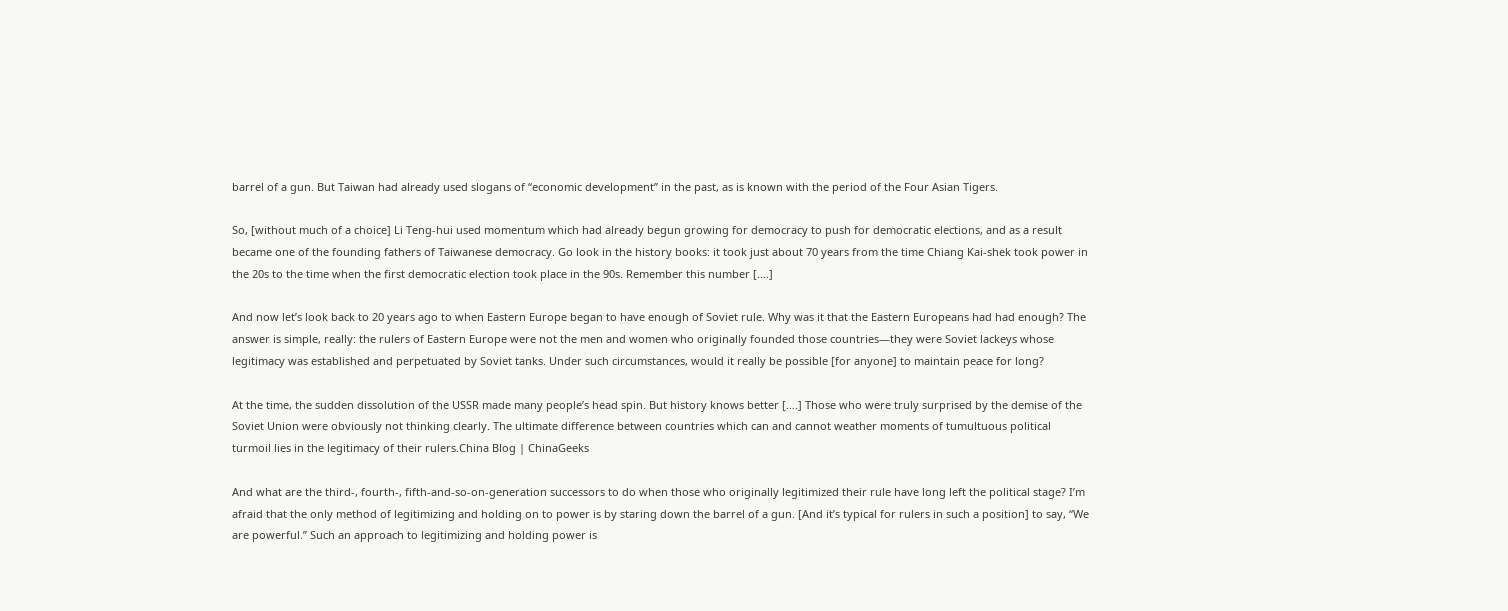barrel of a gun. But Taiwan had already used slogans of “economic development” in the past, as is known with the period of the Four Asian Tigers.

So, [without much of a choice] Li Teng-hui used momentum which had already begun growing for democracy to push for democratic elections, and as a result became one of the founding fathers of Taiwanese democracy. Go look in the history books: it took just about 70 years from the time Chiang Kai-shek took power in the 20s to the time when the first democratic election took place in the 90s. Remember this number [….]

And now let’s look back to 20 years ago to when Eastern Europe began to have enough of Soviet rule. Why was it that the Eastern Europeans had had enough? The answer is simple, really: the rulers of Eastern Europe were not the men and women who originally founded those countries—they were Soviet lackeys whose legitimacy was established and perpetuated by Soviet tanks. Under such circumstances, would it really be possible [for anyone] to maintain peace for long?

At the time, the sudden dissolution of the USSR made many people’s head spin. But history knows better [….] Those who were truly surprised by the demise of the Soviet Union were obviously not thinking clearly. The ultimate difference between countries which can and cannot weather moments of tumultuous political turmoil lies in the legitimacy of their rulers.China Blog | ChinaGeeks

And what are the third-, fourth-, fifth-and-so-on-generation successors to do when those who originally legitimized their rule have long left the political stage? I’m afraid that the only method of legitimizing and holding on to power is by staring down the barrel of a gun. [And it’s typical for rulers in such a position] to say, “We are powerful.” Such an approach to legitimizing and holding power is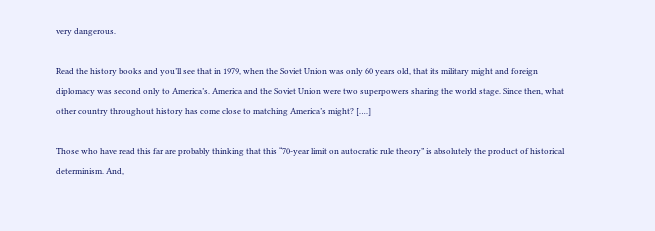very dangerous.

Read the history books and you’ll see that in 1979, when the Soviet Union was only 60 years old, that its military might and foreign diplomacy was second only to America’s. America and the Soviet Union were two superpowers sharing the world stage. Since then, what other country throughout history has come close to matching America’s might? [….]

Those who have read this far are probably thinking that this “70-year limit on autocratic rule theory” is absolutely the product of historical determinism. And,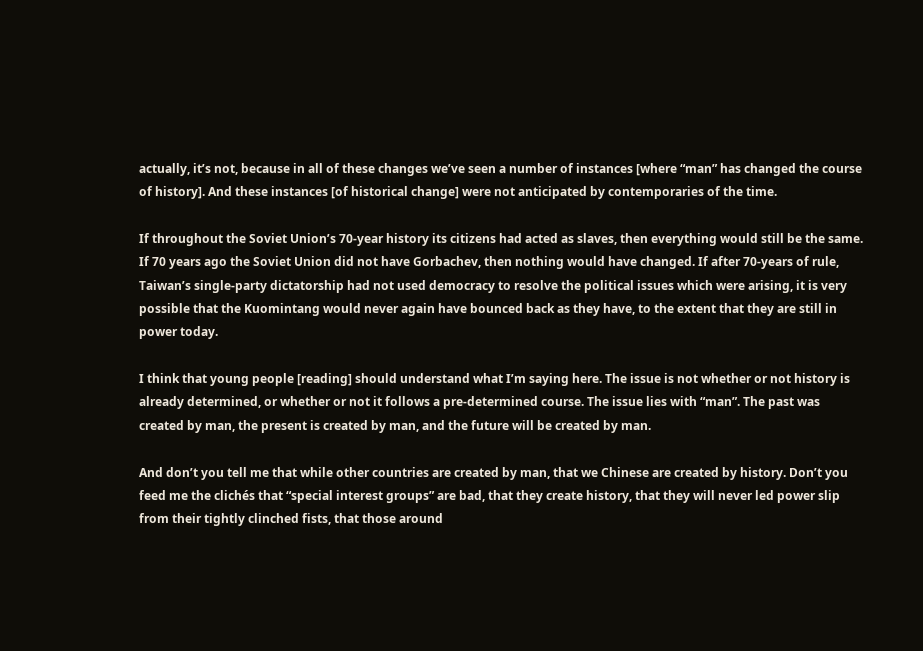actually, it’s not, because in all of these changes we’ve seen a number of instances [where “man” has changed the course of history]. And these instances [of historical change] were not anticipated by contemporaries of the time.

If throughout the Soviet Union’s 70-year history its citizens had acted as slaves, then everything would still be the same. If 70 years ago the Soviet Union did not have Gorbachev, then nothing would have changed. If after 70-years of rule, Taiwan’s single-party dictatorship had not used democracy to resolve the political issues which were arising, it is very possible that the Kuomintang would never again have bounced back as they have, to the extent that they are still in power today.

I think that young people [reading] should understand what I’m saying here. The issue is not whether or not history is already determined, or whether or not it follows a pre-determined course. The issue lies with “man”. The past was created by man, the present is created by man, and the future will be created by man.

And don’t you tell me that while other countries are created by man, that we Chinese are created by history. Don’t you feed me the clichés that “special interest groups” are bad, that they create history, that they will never led power slip from their tightly clinched fists, that those around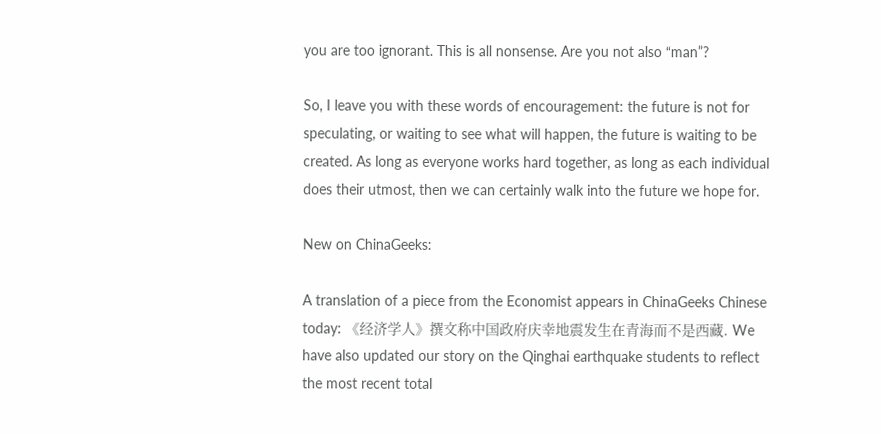you are too ignorant. This is all nonsense. Are you not also “man”?

So, I leave you with these words of encouragement: the future is not for speculating, or waiting to see what will happen, the future is waiting to be created. As long as everyone works hard together, as long as each individual does their utmost, then we can certainly walk into the future we hope for.

New on ChinaGeeks:

A translation of a piece from the Economist appears in ChinaGeeks Chinese today: 《经济学人》撰文称中国政府庆幸地震发生在青海而不是西藏. We have also updated our story on the Qinghai earthquake students to reflect the most recent total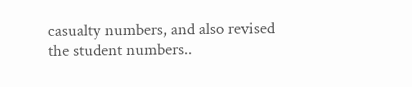casualty numbers, and also revised the student numbers..